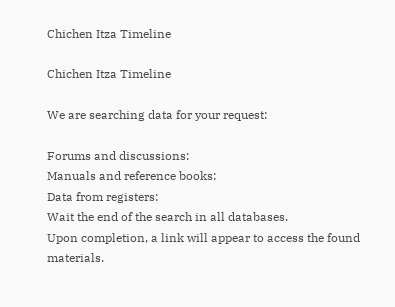Chichen Itza Timeline

Chichen Itza Timeline

We are searching data for your request:

Forums and discussions:
Manuals and reference books:
Data from registers:
Wait the end of the search in all databases.
Upon completion, a link will appear to access the found materials.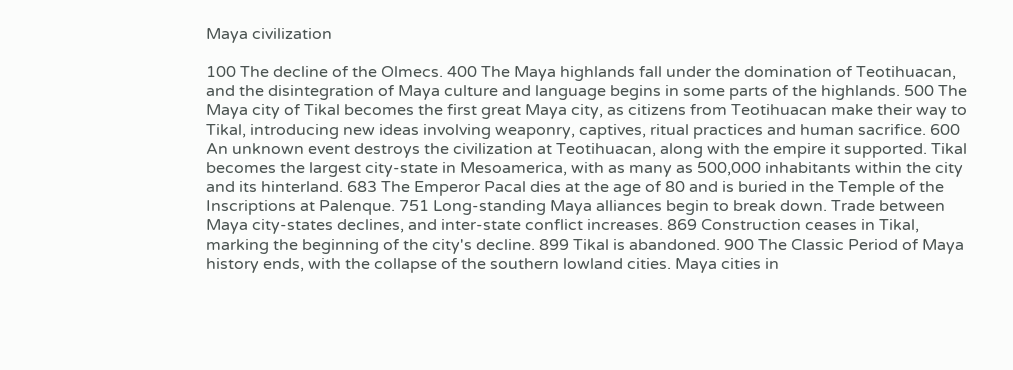Maya civilization

100 The decline of the Olmecs. 400 The Maya highlands fall under the domination of Teotihuacan, and the disintegration of Maya culture and language begins in some parts of the highlands. 500 The Maya city of Tikal becomes the first great Maya city, as citizens from Teotihuacan make their way to Tikal, introducing new ideas involving weaponry, captives, ritual practices and human sacrifice. 600 An unknown event destroys the civilization at Teotihuacan, along with the empire it supported. Tikal becomes the largest city-state in Mesoamerica, with as many as 500,000 inhabitants within the city and its hinterland. 683 The Emperor Pacal dies at the age of 80 and is buried in the Temple of the Inscriptions at Palenque. 751 Long-standing Maya alliances begin to break down. Trade between Maya city-states declines, and inter-state conflict increases. 869 Construction ceases in Tikal, marking the beginning of the city's decline. 899 Tikal is abandoned. 900 The Classic Period of Maya history ends, with the collapse of the southern lowland cities. Maya cities in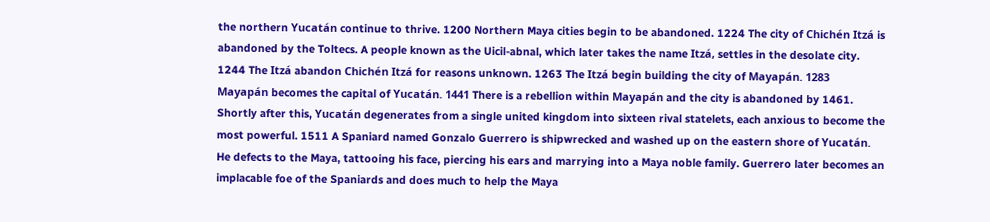the northern Yucatán continue to thrive. 1200 Northern Maya cities begin to be abandoned. 1224 The city of Chichén Itzá is abandoned by the Toltecs. A people known as the Uicil-abnal, which later takes the name Itzá, settles in the desolate city. 1244 The Itzá abandon Chichén Itzá for reasons unknown. 1263 The Itzá begin building the city of Mayapán. 1283 Mayapán becomes the capital of Yucatán. 1441 There is a rebellion within Mayapán and the city is abandoned by 1461. Shortly after this, Yucatán degenerates from a single united kingdom into sixteen rival statelets, each anxious to become the most powerful. 1511 A Spaniard named Gonzalo Guerrero is shipwrecked and washed up on the eastern shore of Yucatán. He defects to the Maya, tattooing his face, piercing his ears and marrying into a Maya noble family. Guerrero later becomes an implacable foe of the Spaniards and does much to help the Maya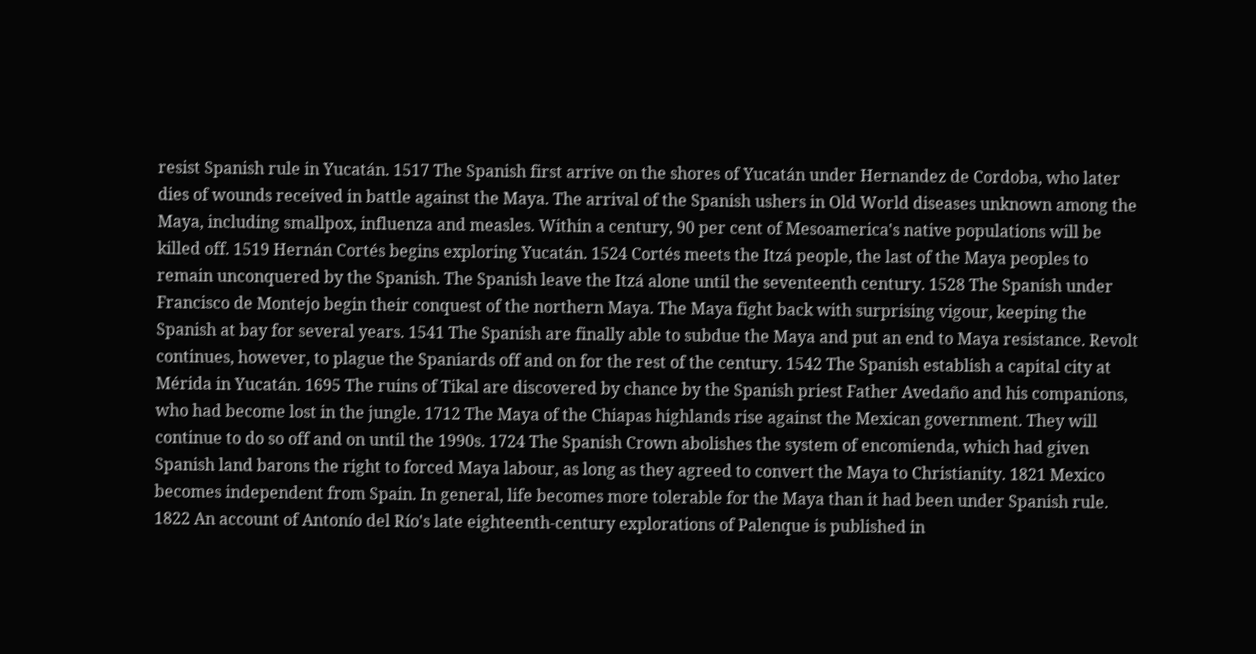resist Spanish rule in Yucatán. 1517 The Spanish first arrive on the shores of Yucatán under Hernandez de Cordoba, who later dies of wounds received in battle against the Maya. The arrival of the Spanish ushers in Old World diseases unknown among the Maya, including smallpox, influenza and measles. Within a century, 90 per cent of Mesoamerica's native populations will be killed off. 1519 Hernán Cortés begins exploring Yucatán. 1524 Cortés meets the Itzá people, the last of the Maya peoples to remain unconquered by the Spanish. The Spanish leave the Itzá alone until the seventeenth century. 1528 The Spanish under Francisco de Montejo begin their conquest of the northern Maya. The Maya fight back with surprising vigour, keeping the Spanish at bay for several years. 1541 The Spanish are finally able to subdue the Maya and put an end to Maya resistance. Revolt continues, however, to plague the Spaniards off and on for the rest of the century. 1542 The Spanish establish a capital city at Mérida in Yucatán. 1695 The ruins of Tikal are discovered by chance by the Spanish priest Father Avedaño and his companions, who had become lost in the jungle. 1712 The Maya of the Chiapas highlands rise against the Mexican government. They will continue to do so off and on until the 1990s. 1724 The Spanish Crown abolishes the system of encomienda, which had given Spanish land barons the right to forced Maya labour, as long as they agreed to convert the Maya to Christianity. 1821 Mexico becomes independent from Spain. In general, life becomes more tolerable for the Maya than it had been under Spanish rule. 1822 An account of Antonío del Río's late eighteenth-century explorations of Palenque is published in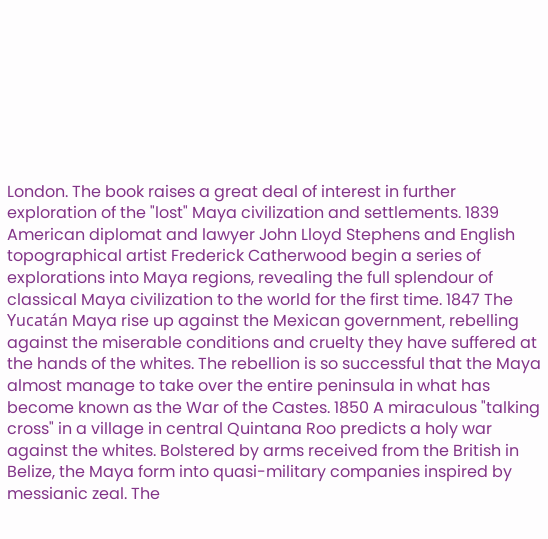London. The book raises a great deal of interest in further exploration of the "lost" Maya civilization and settlements. 1839 American diplomat and lawyer John Lloyd Stephens and English topographical artist Frederick Catherwood begin a series of explorations into Maya regions, revealing the full splendour of classical Maya civilization to the world for the first time. 1847 The Yucatán Maya rise up against the Mexican government, rebelling against the miserable conditions and cruelty they have suffered at the hands of the whites. The rebellion is so successful that the Maya almost manage to take over the entire peninsula in what has become known as the War of the Castes. 1850 A miraculous "talking cross" in a village in central Quintana Roo predicts a holy war against the whites. Bolstered by arms received from the British in Belize, the Maya form into quasi-military companies inspired by messianic zeal. The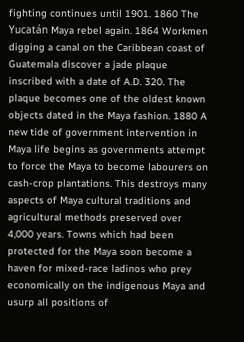fighting continues until 1901. 1860 The Yucatán Maya rebel again. 1864 Workmen digging a canal on the Caribbean coast of Guatemala discover a jade plaque inscribed with a date of A.D. 320. The plaque becomes one of the oldest known objects dated in the Maya fashion. 1880 A new tide of government intervention in Maya life begins as governments attempt to force the Maya to become labourers on cash-crop plantations. This destroys many aspects of Maya cultural traditions and agricultural methods preserved over 4,000 years. Towns which had been protected for the Maya soon become a haven for mixed-race ladinos who prey economically on the indigenous Maya and usurp all positions of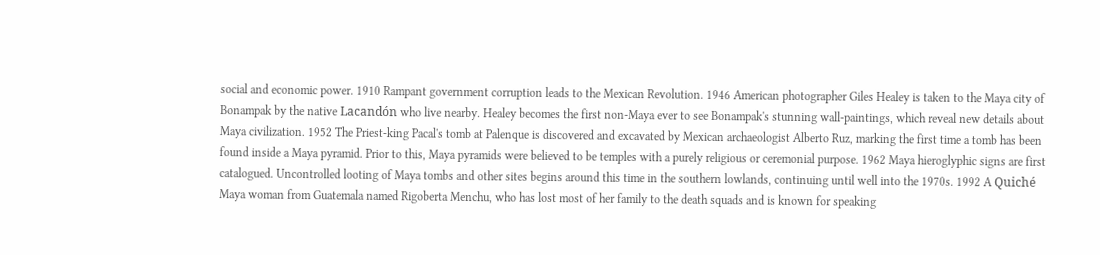social and economic power. 1910 Rampant government corruption leads to the Mexican Revolution. 1946 American photographer Giles Healey is taken to the Maya city of Bonampak by the native Lacandón who live nearby. Healey becomes the first non-Maya ever to see Bonampak's stunning wall-paintings, which reveal new details about Maya civilization. 1952 The Priest-king Pacal's tomb at Palenque is discovered and excavated by Mexican archaeologist Alberto Ruz, marking the first time a tomb has been found inside a Maya pyramid. Prior to this, Maya pyramids were believed to be temples with a purely religious or ceremonial purpose. 1962 Maya hieroglyphic signs are first catalogued. Uncontrolled looting of Maya tombs and other sites begins around this time in the southern lowlands, continuing until well into the 1970s. 1992 A Quiché Maya woman from Guatemala named Rigoberta Menchu, who has lost most of her family to the death squads and is known for speaking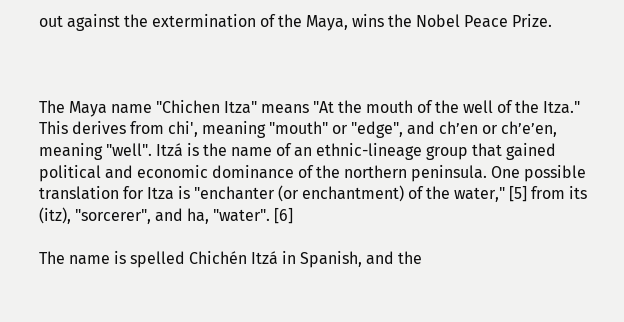out against the extermination of the Maya, wins the Nobel Peace Prize.



The Maya name "Chichen Itza" means "At the mouth of the well of the Itza." This derives from chi', meaning "mouth" or "edge", and chʼen or chʼeʼen, meaning "well". Itzá is the name of an ethnic-lineage group that gained political and economic dominance of the northern peninsula. One possible translation for Itza is "enchanter (or enchantment) of the water," [5] from its (itz), "sorcerer", and ha, "water". [6]

The name is spelled Chichén Itzá in Spanish, and the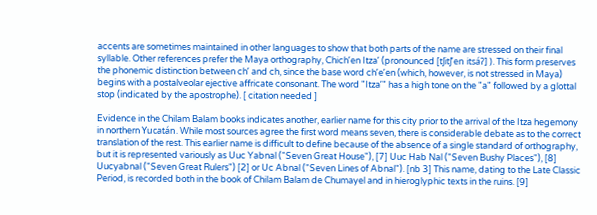accents are sometimes maintained in other languages to show that both parts of the name are stressed on their final syllable. Other references prefer the Maya orthography, Chichʼen Itzaʼ (pronounced [tʃitʃʼen itsáʔ] ). This form preserves the phonemic distinction between chʼ and ch, since the base word chʼeʼen (which, however, is not stressed in Maya) begins with a postalveolar ejective affricate consonant. The word "Itzaʼ" has a high tone on the "a" followed by a glottal stop (indicated by the apostrophe). [ citation needed ]

Evidence in the Chilam Balam books indicates another, earlier name for this city prior to the arrival of the Itza hegemony in northern Yucatán. While most sources agree the first word means seven, there is considerable debate as to the correct translation of the rest. This earlier name is difficult to define because of the absence of a single standard of orthography, but it is represented variously as Uuc Yabnal ("Seven Great House"), [7] Uuc Hab Nal ("Seven Bushy Places"), [8] Uucyabnal ("Seven Great Rulers") [2] or Uc Abnal ("Seven Lines of Abnal"). [nb 3] This name, dating to the Late Classic Period, is recorded both in the book of Chilam Balam de Chumayel and in hieroglyphic texts in the ruins. [9]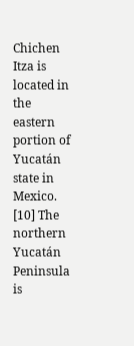Chichen Itza is located in the eastern portion of Yucatán state in Mexico. [10] The northern Yucatán Peninsula is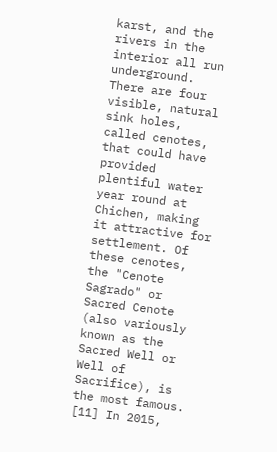karst, and the rivers in the interior all run underground. There are four visible, natural sink holes, called cenotes, that could have provided plentiful water year round at Chichen, making it attractive for settlement. Of these cenotes, the "Cenote Sagrado" or Sacred Cenote (also variously known as the Sacred Well or Well of Sacrifice), is the most famous. [11] In 2015,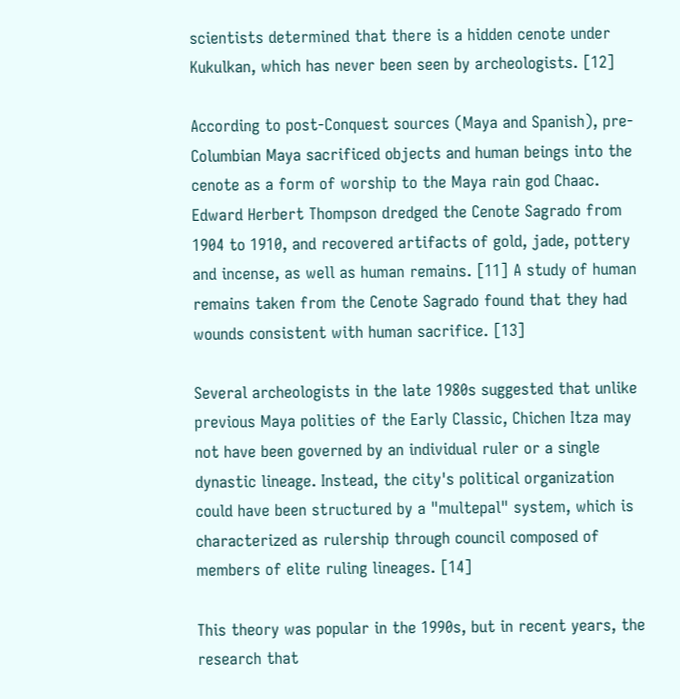scientists determined that there is a hidden cenote under Kukulkan, which has never been seen by archeologists. [12]

According to post-Conquest sources (Maya and Spanish), pre-Columbian Maya sacrificed objects and human beings into the cenote as a form of worship to the Maya rain god Chaac. Edward Herbert Thompson dredged the Cenote Sagrado from 1904 to 1910, and recovered artifacts of gold, jade, pottery and incense, as well as human remains. [11] A study of human remains taken from the Cenote Sagrado found that they had wounds consistent with human sacrifice. [13]

Several archeologists in the late 1980s suggested that unlike previous Maya polities of the Early Classic, Chichen Itza may not have been governed by an individual ruler or a single dynastic lineage. Instead, the city's political organization could have been structured by a "multepal" system, which is characterized as rulership through council composed of members of elite ruling lineages. [14]

This theory was popular in the 1990s, but in recent years, the research that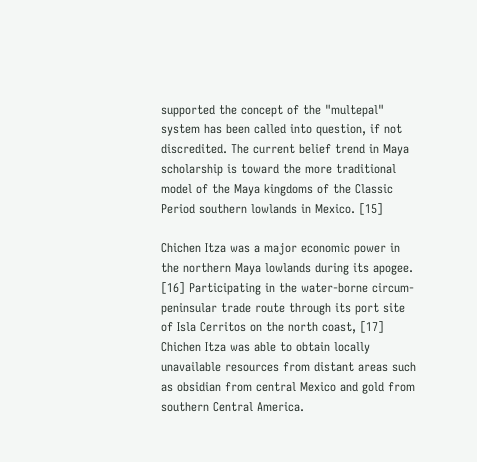supported the concept of the "multepal" system has been called into question, if not discredited. The current belief trend in Maya scholarship is toward the more traditional model of the Maya kingdoms of the Classic Period southern lowlands in Mexico. [15]

Chichen Itza was a major economic power in the northern Maya lowlands during its apogee. [16] Participating in the water-borne circum-peninsular trade route through its port site of Isla Cerritos on the north coast, [17] Chichen Itza was able to obtain locally unavailable resources from distant areas such as obsidian from central Mexico and gold from southern Central America.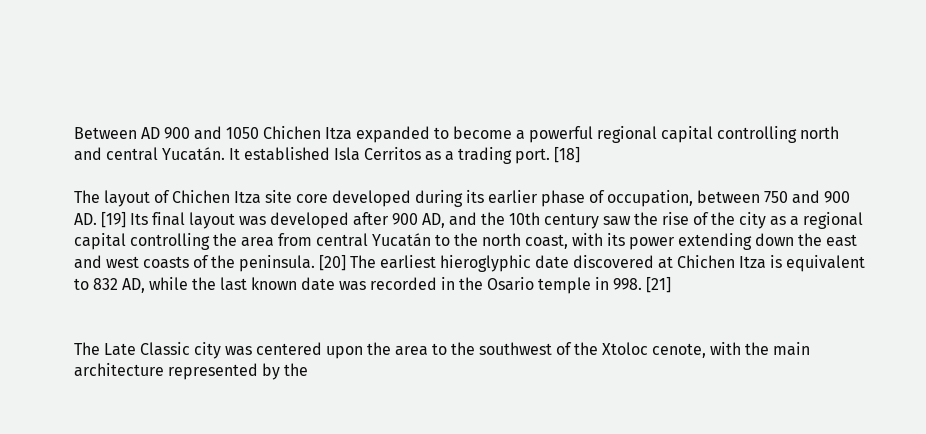Between AD 900 and 1050 Chichen Itza expanded to become a powerful regional capital controlling north and central Yucatán. It established Isla Cerritos as a trading port. [18]

The layout of Chichen Itza site core developed during its earlier phase of occupation, between 750 and 900 AD. [19] Its final layout was developed after 900 AD, and the 10th century saw the rise of the city as a regional capital controlling the area from central Yucatán to the north coast, with its power extending down the east and west coasts of the peninsula. [20] The earliest hieroglyphic date discovered at Chichen Itza is equivalent to 832 AD, while the last known date was recorded in the Osario temple in 998. [21]


The Late Classic city was centered upon the area to the southwest of the Xtoloc cenote, with the main architecture represented by the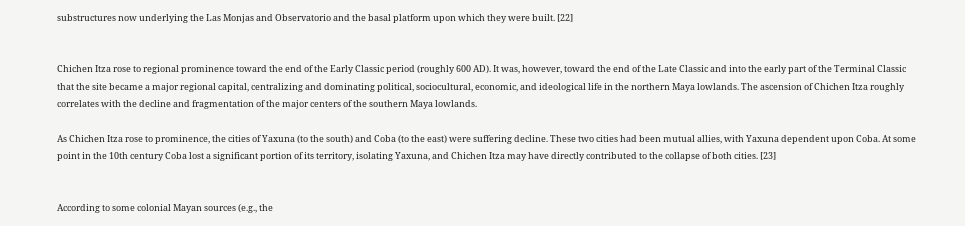substructures now underlying the Las Monjas and Observatorio and the basal platform upon which they were built. [22]


Chichen Itza rose to regional prominence toward the end of the Early Classic period (roughly 600 AD). It was, however, toward the end of the Late Classic and into the early part of the Terminal Classic that the site became a major regional capital, centralizing and dominating political, sociocultural, economic, and ideological life in the northern Maya lowlands. The ascension of Chichen Itza roughly correlates with the decline and fragmentation of the major centers of the southern Maya lowlands.

As Chichen Itza rose to prominence, the cities of Yaxuna (to the south) and Coba (to the east) were suffering decline. These two cities had been mutual allies, with Yaxuna dependent upon Coba. At some point in the 10th century Coba lost a significant portion of its territory, isolating Yaxuna, and Chichen Itza may have directly contributed to the collapse of both cities. [23]


According to some colonial Mayan sources (e.g., the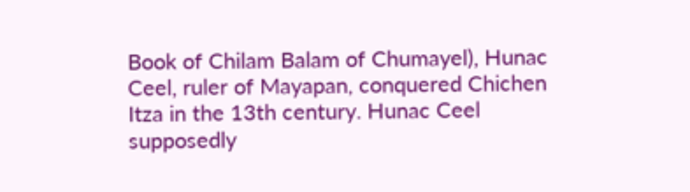Book of Chilam Balam of Chumayel), Hunac Ceel, ruler of Mayapan, conquered Chichen Itza in the 13th century. Hunac Ceel supposedly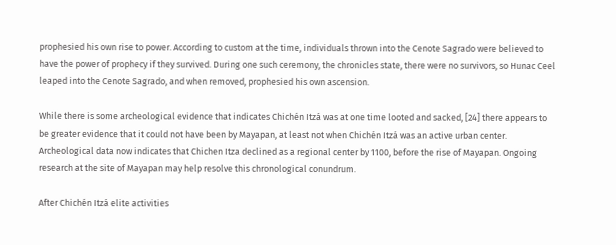prophesied his own rise to power. According to custom at the time, individuals thrown into the Cenote Sagrado were believed to have the power of prophecy if they survived. During one such ceremony, the chronicles state, there were no survivors, so Hunac Ceel leaped into the Cenote Sagrado, and when removed, prophesied his own ascension.

While there is some archeological evidence that indicates Chichén Itzá was at one time looted and sacked, [24] there appears to be greater evidence that it could not have been by Mayapan, at least not when Chichén Itzá was an active urban center. Archeological data now indicates that Chichen Itza declined as a regional center by 1100, before the rise of Mayapan. Ongoing research at the site of Mayapan may help resolve this chronological conundrum.

After Chichén Itzá elite activities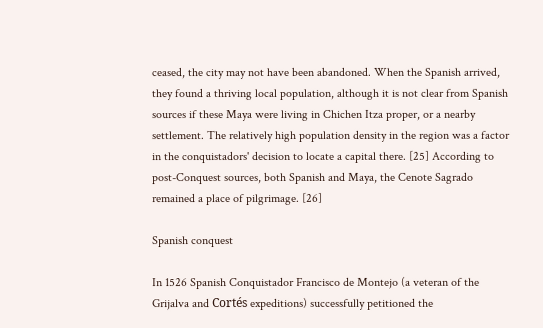ceased, the city may not have been abandoned. When the Spanish arrived, they found a thriving local population, although it is not clear from Spanish sources if these Maya were living in Chichen Itza proper, or a nearby settlement. The relatively high population density in the region was a factor in the conquistadors' decision to locate a capital there. [25] According to post-Conquest sources, both Spanish and Maya, the Cenote Sagrado remained a place of pilgrimage. [26]

Spanish conquest

In 1526 Spanish Conquistador Francisco de Montejo (a veteran of the Grijalva and Cortés expeditions) successfully petitioned the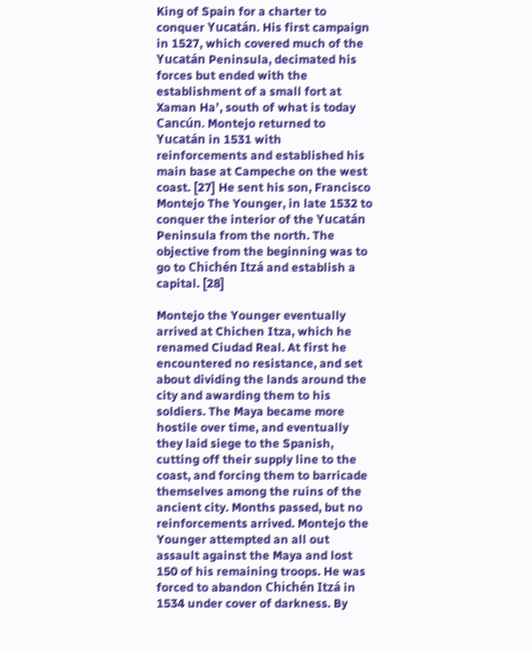King of Spain for a charter to conquer Yucatán. His first campaign in 1527, which covered much of the Yucatán Peninsula, decimated his forces but ended with the establishment of a small fort at Xaman Haʼ, south of what is today Cancún. Montejo returned to Yucatán in 1531 with reinforcements and established his main base at Campeche on the west coast. [27] He sent his son, Francisco Montejo The Younger, in late 1532 to conquer the interior of the Yucatán Peninsula from the north. The objective from the beginning was to go to Chichén Itzá and establish a capital. [28]

Montejo the Younger eventually arrived at Chichen Itza, which he renamed Ciudad Real. At first he encountered no resistance, and set about dividing the lands around the city and awarding them to his soldiers. The Maya became more hostile over time, and eventually they laid siege to the Spanish, cutting off their supply line to the coast, and forcing them to barricade themselves among the ruins of the ancient city. Months passed, but no reinforcements arrived. Montejo the Younger attempted an all out assault against the Maya and lost 150 of his remaining troops. He was forced to abandon Chichén Itzá in 1534 under cover of darkness. By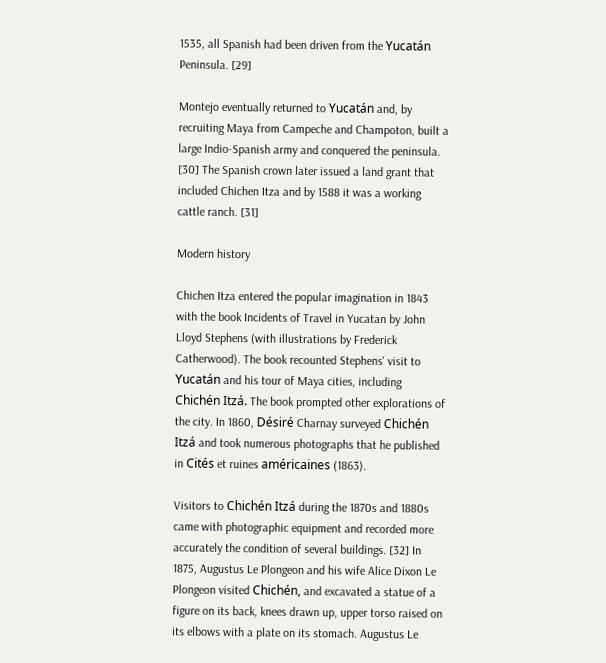1535, all Spanish had been driven from the Yucatán Peninsula. [29]

Montejo eventually returned to Yucatán and, by recruiting Maya from Campeche and Champoton, built a large Indio-Spanish army and conquered the peninsula. [30] The Spanish crown later issued a land grant that included Chichen Itza and by 1588 it was a working cattle ranch. [31]

Modern history

Chichen Itza entered the popular imagination in 1843 with the book Incidents of Travel in Yucatan by John Lloyd Stephens (with illustrations by Frederick Catherwood). The book recounted Stephens' visit to Yucatán and his tour of Maya cities, including Chichén Itzá. The book prompted other explorations of the city. In 1860, Désiré Charnay surveyed Chichén Itzá and took numerous photographs that he published in Cités et ruines américaines (1863).

Visitors to Chichén Itzá during the 1870s and 1880s came with photographic equipment and recorded more accurately the condition of several buildings. [32] In 1875, Augustus Le Plongeon and his wife Alice Dixon Le Plongeon visited Chichén, and excavated a statue of a figure on its back, knees drawn up, upper torso raised on its elbows with a plate on its stomach. Augustus Le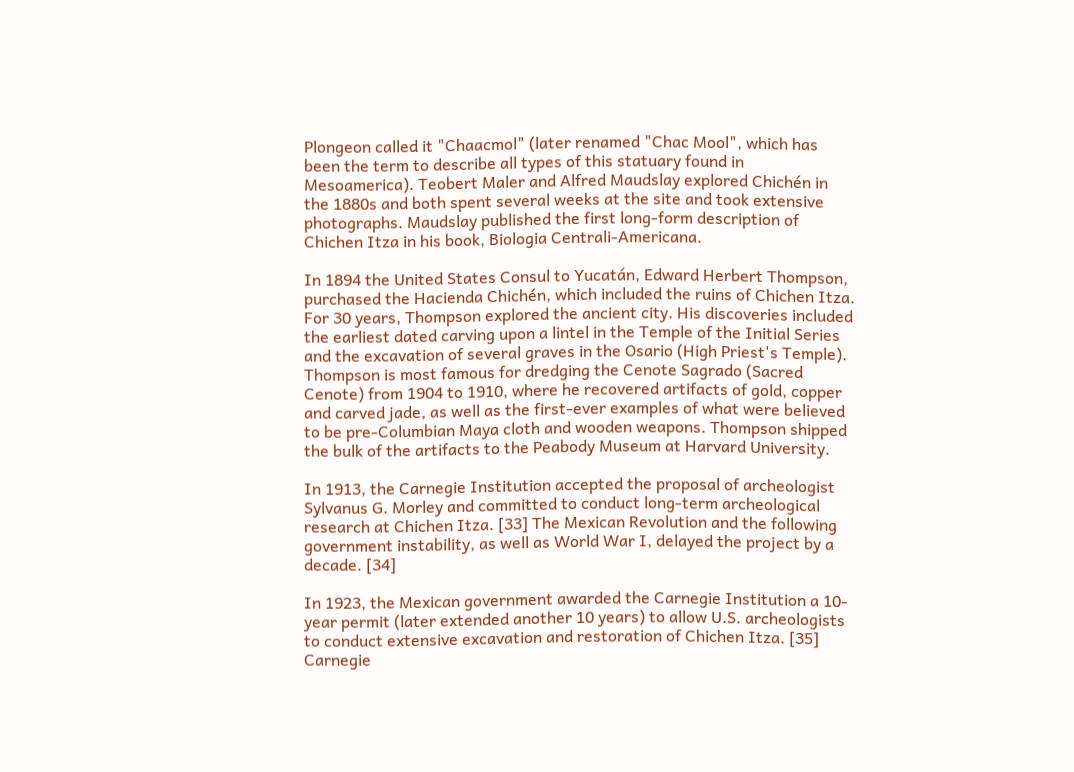Plongeon called it "Chaacmol" (later renamed "Chac Mool", which has been the term to describe all types of this statuary found in Mesoamerica). Teobert Maler and Alfred Maudslay explored Chichén in the 1880s and both spent several weeks at the site and took extensive photographs. Maudslay published the first long-form description of Chichen Itza in his book, Biologia Centrali-Americana.

In 1894 the United States Consul to Yucatán, Edward Herbert Thompson, purchased the Hacienda Chichén, which included the ruins of Chichen Itza. For 30 years, Thompson explored the ancient city. His discoveries included the earliest dated carving upon a lintel in the Temple of the Initial Series and the excavation of several graves in the Osario (High Priest's Temple). Thompson is most famous for dredging the Cenote Sagrado (Sacred Cenote) from 1904 to 1910, where he recovered artifacts of gold, copper and carved jade, as well as the first-ever examples of what were believed to be pre-Columbian Maya cloth and wooden weapons. Thompson shipped the bulk of the artifacts to the Peabody Museum at Harvard University.

In 1913, the Carnegie Institution accepted the proposal of archeologist Sylvanus G. Morley and committed to conduct long-term archeological research at Chichen Itza. [33] The Mexican Revolution and the following government instability, as well as World War I, delayed the project by a decade. [34]

In 1923, the Mexican government awarded the Carnegie Institution a 10-year permit (later extended another 10 years) to allow U.S. archeologists to conduct extensive excavation and restoration of Chichen Itza. [35] Carnegie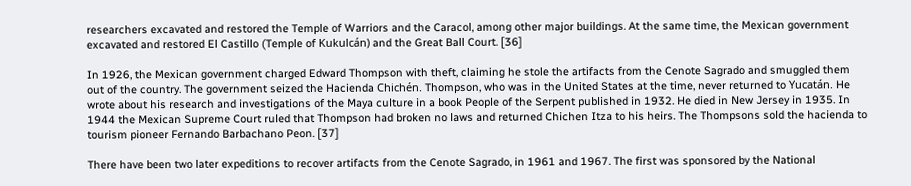researchers excavated and restored the Temple of Warriors and the Caracol, among other major buildings. At the same time, the Mexican government excavated and restored El Castillo (Temple of Kukulcán) and the Great Ball Court. [36]

In 1926, the Mexican government charged Edward Thompson with theft, claiming he stole the artifacts from the Cenote Sagrado and smuggled them out of the country. The government seized the Hacienda Chichén. Thompson, who was in the United States at the time, never returned to Yucatán. He wrote about his research and investigations of the Maya culture in a book People of the Serpent published in 1932. He died in New Jersey in 1935. In 1944 the Mexican Supreme Court ruled that Thompson had broken no laws and returned Chichen Itza to his heirs. The Thompsons sold the hacienda to tourism pioneer Fernando Barbachano Peon. [37]

There have been two later expeditions to recover artifacts from the Cenote Sagrado, in 1961 and 1967. The first was sponsored by the National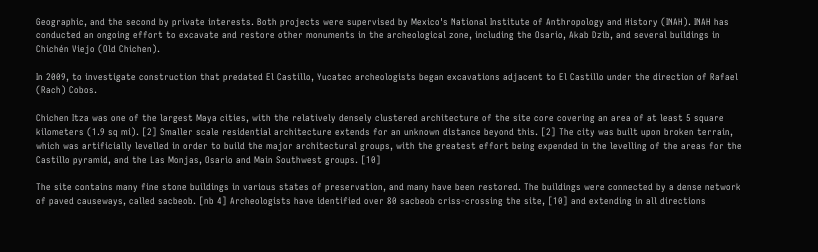Geographic, and the second by private interests. Both projects were supervised by Mexico's National Institute of Anthropology and History (INAH). INAH has conducted an ongoing effort to excavate and restore other monuments in the archeological zone, including the Osario, Akab Dzib, and several buildings in Chichén Viejo (Old Chichen).

In 2009, to investigate construction that predated El Castillo, Yucatec archeologists began excavations adjacent to El Castillo under the direction of Rafael (Rach) Cobos.

Chichen Itza was one of the largest Maya cities, with the relatively densely clustered architecture of the site core covering an area of at least 5 square kilometers (1.9 sq mi). [2] Smaller scale residential architecture extends for an unknown distance beyond this. [2] The city was built upon broken terrain, which was artificially levelled in order to build the major architectural groups, with the greatest effort being expended in the levelling of the areas for the Castillo pyramid, and the Las Monjas, Osario and Main Southwest groups. [10]

The site contains many fine stone buildings in various states of preservation, and many have been restored. The buildings were connected by a dense network of paved causeways, called sacbeob. [nb 4] Archeologists have identified over 80 sacbeob criss-crossing the site, [10] and extending in all directions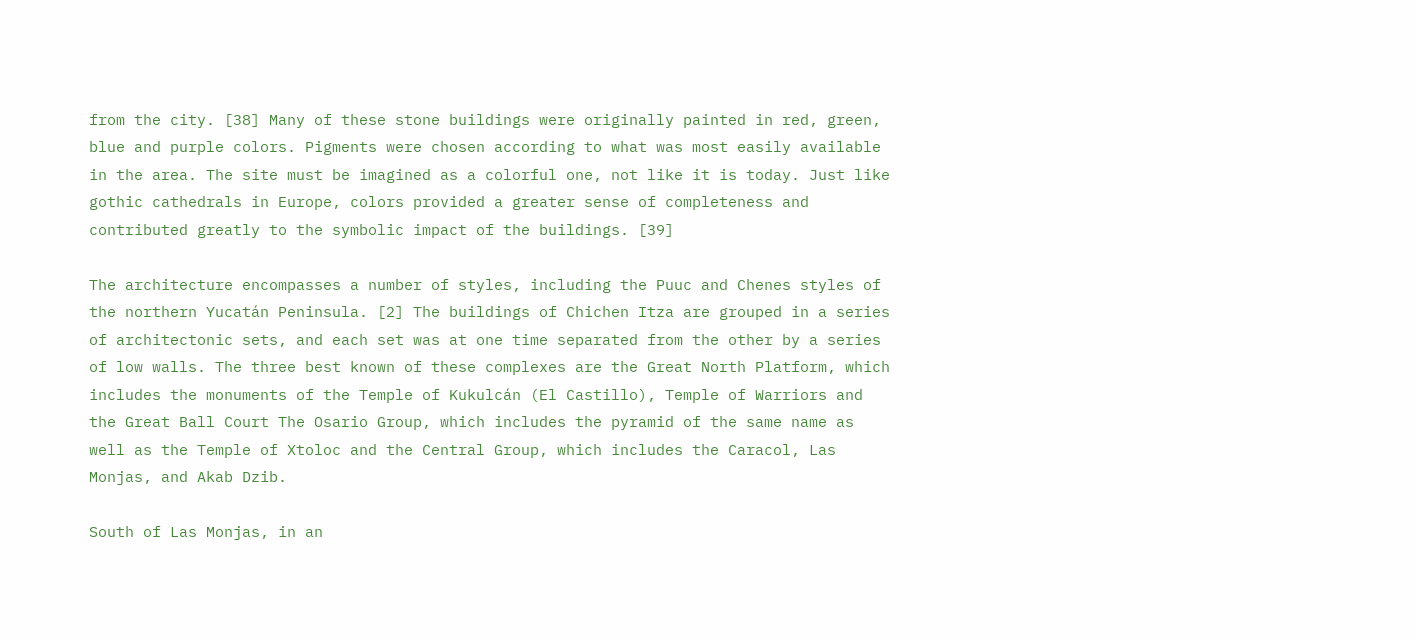from the city. [38] Many of these stone buildings were originally painted in red, green, blue and purple colors. Pigments were chosen according to what was most easily available in the area. The site must be imagined as a colorful one, not like it is today. Just like gothic cathedrals in Europe, colors provided a greater sense of completeness and contributed greatly to the symbolic impact of the buildings. [39]

The architecture encompasses a number of styles, including the Puuc and Chenes styles of the northern Yucatán Peninsula. [2] The buildings of Chichen Itza are grouped in a series of architectonic sets, and each set was at one time separated from the other by a series of low walls. The three best known of these complexes are the Great North Platform, which includes the monuments of the Temple of Kukulcán (El Castillo), Temple of Warriors and the Great Ball Court The Osario Group, which includes the pyramid of the same name as well as the Temple of Xtoloc and the Central Group, which includes the Caracol, Las Monjas, and Akab Dzib.

South of Las Monjas, in an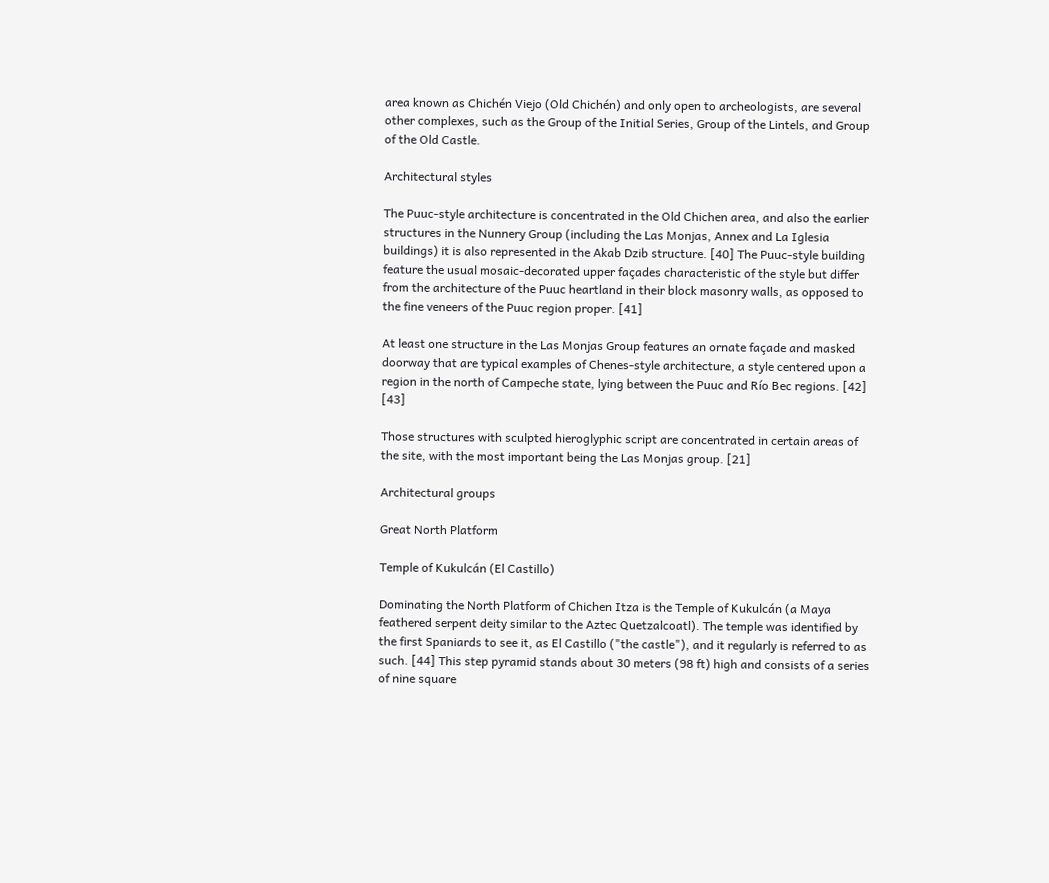area known as Chichén Viejo (Old Chichén) and only open to archeologists, are several other complexes, such as the Group of the Initial Series, Group of the Lintels, and Group of the Old Castle.

Architectural styles

The Puuc-style architecture is concentrated in the Old Chichen area, and also the earlier structures in the Nunnery Group (including the Las Monjas, Annex and La Iglesia buildings) it is also represented in the Akab Dzib structure. [40] The Puuc-style building feature the usual mosaic-decorated upper façades characteristic of the style but differ from the architecture of the Puuc heartland in their block masonry walls, as opposed to the fine veneers of the Puuc region proper. [41]

At least one structure in the Las Monjas Group features an ornate façade and masked doorway that are typical examples of Chenes-style architecture, a style centered upon a region in the north of Campeche state, lying between the Puuc and Río Bec regions. [42] [43]

Those structures with sculpted hieroglyphic script are concentrated in certain areas of the site, with the most important being the Las Monjas group. [21]

Architectural groups

Great North Platform

Temple of Kukulcán (El Castillo)

Dominating the North Platform of Chichen Itza is the Temple of Kukulcán (a Maya feathered serpent deity similar to the Aztec Quetzalcoatl). The temple was identified by the first Spaniards to see it, as El Castillo ("the castle"), and it regularly is referred to as such. [44] This step pyramid stands about 30 meters (98 ft) high and consists of a series of nine square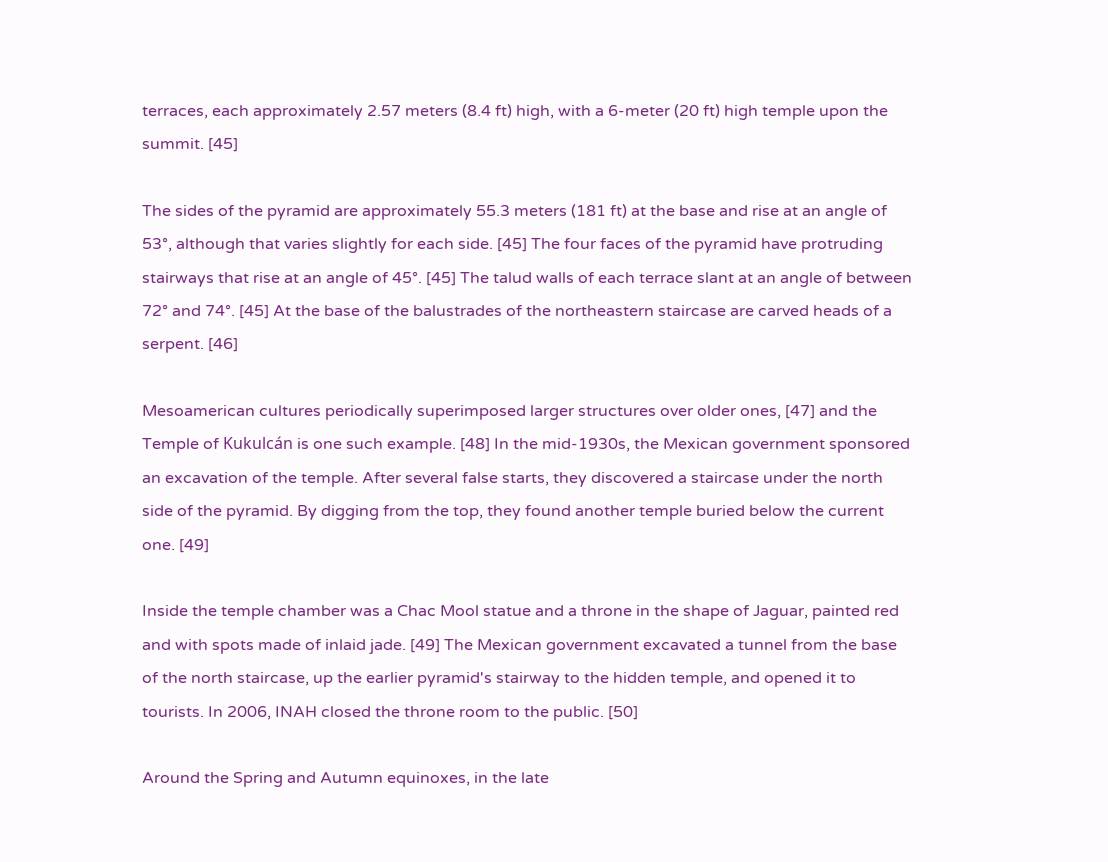terraces, each approximately 2.57 meters (8.4 ft) high, with a 6-meter (20 ft) high temple upon the summit. [45]

The sides of the pyramid are approximately 55.3 meters (181 ft) at the base and rise at an angle of 53°, although that varies slightly for each side. [45] The four faces of the pyramid have protruding stairways that rise at an angle of 45°. [45] The talud walls of each terrace slant at an angle of between 72° and 74°. [45] At the base of the balustrades of the northeastern staircase are carved heads of a serpent. [46]

Mesoamerican cultures periodically superimposed larger structures over older ones, [47] and the Temple of Kukulcán is one such example. [48] In the mid-1930s, the Mexican government sponsored an excavation of the temple. After several false starts, they discovered a staircase under the north side of the pyramid. By digging from the top, they found another temple buried below the current one. [49]

Inside the temple chamber was a Chac Mool statue and a throne in the shape of Jaguar, painted red and with spots made of inlaid jade. [49] The Mexican government excavated a tunnel from the base of the north staircase, up the earlier pyramid's stairway to the hidden temple, and opened it to tourists. In 2006, INAH closed the throne room to the public. [50]

Around the Spring and Autumn equinoxes, in the late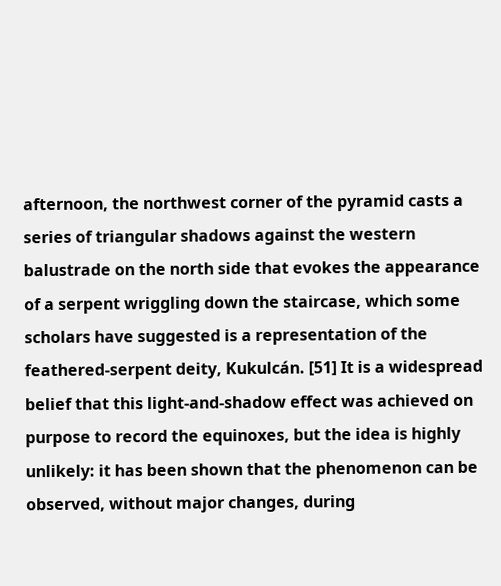afternoon, the northwest corner of the pyramid casts a series of triangular shadows against the western balustrade on the north side that evokes the appearance of a serpent wriggling down the staircase, which some scholars have suggested is a representation of the feathered-serpent deity, Kukulcán. [51] It is a widespread belief that this light-and-shadow effect was achieved on purpose to record the equinoxes, but the idea is highly unlikely: it has been shown that the phenomenon can be observed, without major changes, during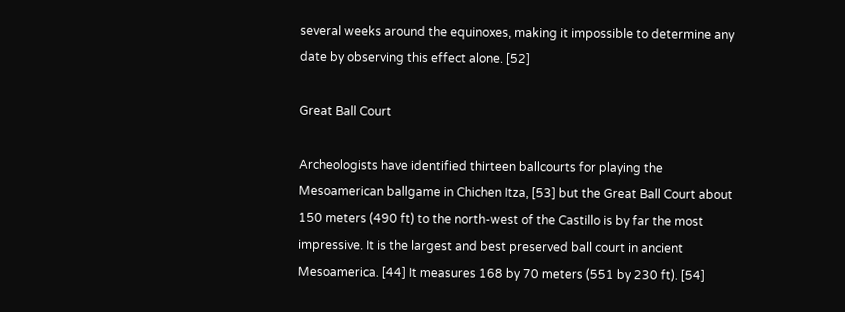several weeks around the equinoxes, making it impossible to determine any date by observing this effect alone. [52]

Great Ball Court

Archeologists have identified thirteen ballcourts for playing the Mesoamerican ballgame in Chichen Itza, [53] but the Great Ball Court about 150 meters (490 ft) to the north-west of the Castillo is by far the most impressive. It is the largest and best preserved ball court in ancient Mesoamerica. [44] It measures 168 by 70 meters (551 by 230 ft). [54]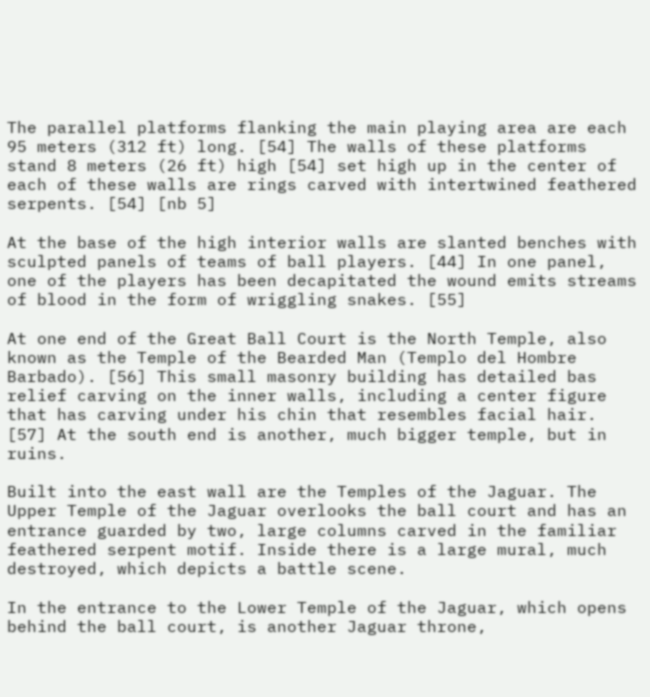The parallel platforms flanking the main playing area are each 95 meters (312 ft) long. [54] The walls of these platforms stand 8 meters (26 ft) high [54] set high up in the center of each of these walls are rings carved with intertwined feathered serpents. [54] [nb 5]

At the base of the high interior walls are slanted benches with sculpted panels of teams of ball players. [44] In one panel, one of the players has been decapitated the wound emits streams of blood in the form of wriggling snakes. [55]

At one end of the Great Ball Court is the North Temple, also known as the Temple of the Bearded Man (Templo del Hombre Barbado). [56] This small masonry building has detailed bas relief carving on the inner walls, including a center figure that has carving under his chin that resembles facial hair. [57] At the south end is another, much bigger temple, but in ruins.

Built into the east wall are the Temples of the Jaguar. The Upper Temple of the Jaguar overlooks the ball court and has an entrance guarded by two, large columns carved in the familiar feathered serpent motif. Inside there is a large mural, much destroyed, which depicts a battle scene.

In the entrance to the Lower Temple of the Jaguar, which opens behind the ball court, is another Jaguar throne,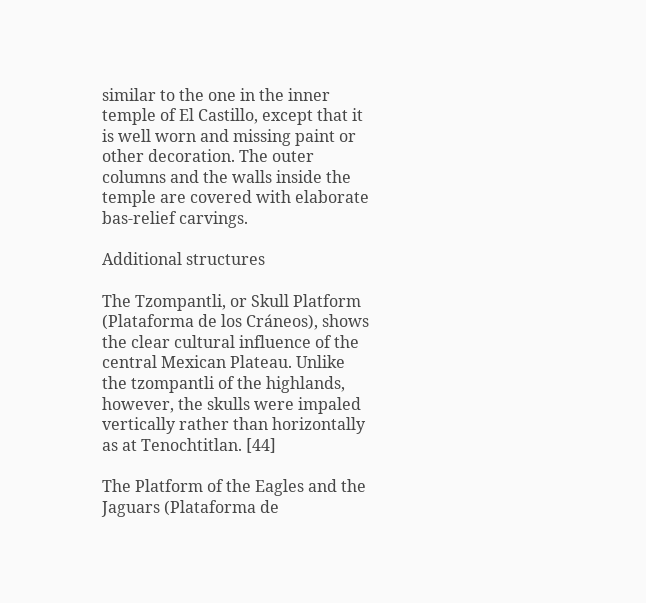similar to the one in the inner temple of El Castillo, except that it is well worn and missing paint or other decoration. The outer columns and the walls inside the temple are covered with elaborate bas-relief carvings.

Additional structures

The Tzompantli, or Skull Platform (Plataforma de los Cráneos), shows the clear cultural influence of the central Mexican Plateau. Unlike the tzompantli of the highlands, however, the skulls were impaled vertically rather than horizontally as at Tenochtitlan. [44]

The Platform of the Eagles and the Jaguars (Plataforma de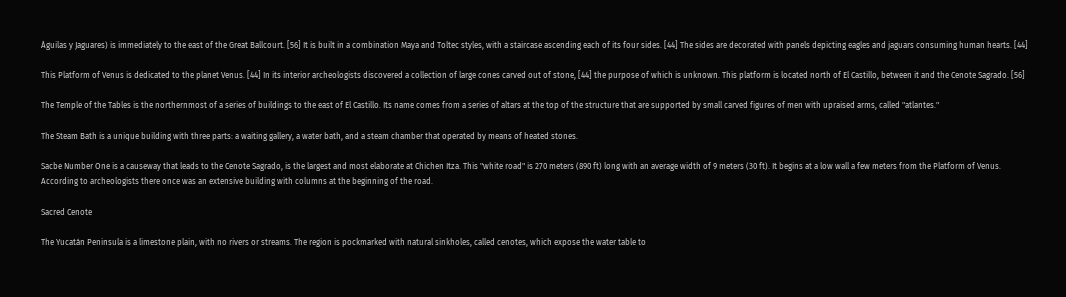Águilas y Jaguares) is immediately to the east of the Great Ballcourt. [56] It is built in a combination Maya and Toltec styles, with a staircase ascending each of its four sides. [44] The sides are decorated with panels depicting eagles and jaguars consuming human hearts. [44]

This Platform of Venus is dedicated to the planet Venus. [44] In its interior archeologists discovered a collection of large cones carved out of stone, [44] the purpose of which is unknown. This platform is located north of El Castillo, between it and the Cenote Sagrado. [56]

The Temple of the Tables is the northernmost of a series of buildings to the east of El Castillo. Its name comes from a series of altars at the top of the structure that are supported by small carved figures of men with upraised arms, called "atlantes."

The Steam Bath is a unique building with three parts: a waiting gallery, a water bath, and a steam chamber that operated by means of heated stones.

Sacbe Number One is a causeway that leads to the Cenote Sagrado, is the largest and most elaborate at Chichen Itza. This "white road" is 270 meters (890 ft) long with an average width of 9 meters (30 ft). It begins at a low wall a few meters from the Platform of Venus. According to archeologists there once was an extensive building with columns at the beginning of the road.

Sacred Cenote

The Yucatán Peninsula is a limestone plain, with no rivers or streams. The region is pockmarked with natural sinkholes, called cenotes, which expose the water table to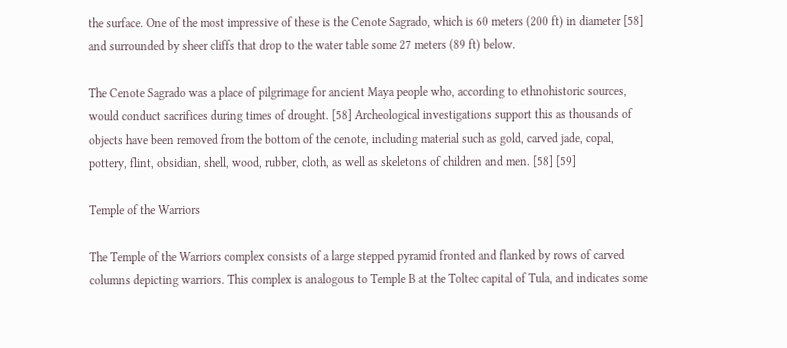the surface. One of the most impressive of these is the Cenote Sagrado, which is 60 meters (200 ft) in diameter [58] and surrounded by sheer cliffs that drop to the water table some 27 meters (89 ft) below.

The Cenote Sagrado was a place of pilgrimage for ancient Maya people who, according to ethnohistoric sources, would conduct sacrifices during times of drought. [58] Archeological investigations support this as thousands of objects have been removed from the bottom of the cenote, including material such as gold, carved jade, copal, pottery, flint, obsidian, shell, wood, rubber, cloth, as well as skeletons of children and men. [58] [59]

Temple of the Warriors

The Temple of the Warriors complex consists of a large stepped pyramid fronted and flanked by rows of carved columns depicting warriors. This complex is analogous to Temple B at the Toltec capital of Tula, and indicates some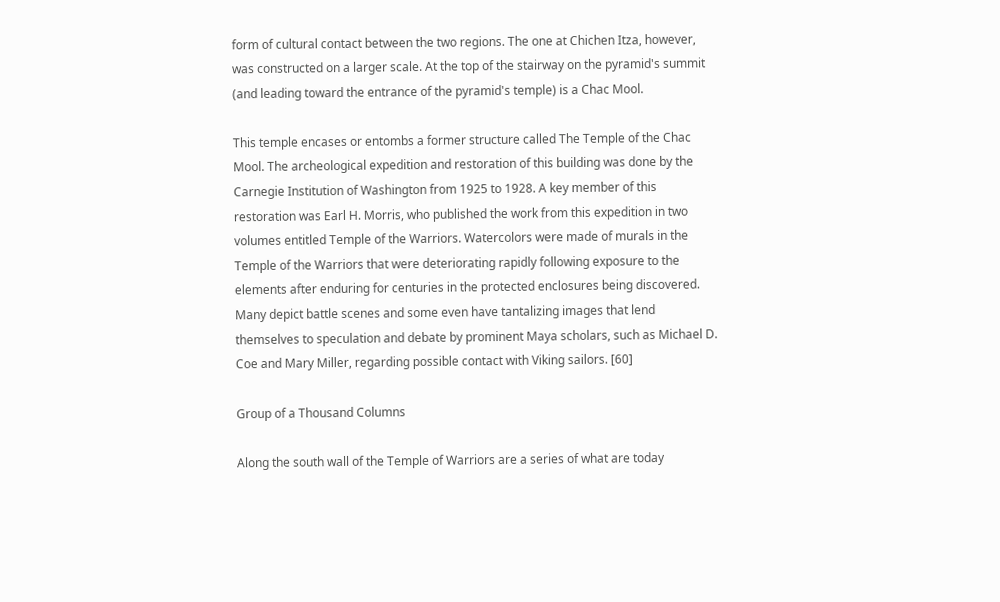form of cultural contact between the two regions. The one at Chichen Itza, however, was constructed on a larger scale. At the top of the stairway on the pyramid's summit (and leading toward the entrance of the pyramid's temple) is a Chac Mool.

This temple encases or entombs a former structure called The Temple of the Chac Mool. The archeological expedition and restoration of this building was done by the Carnegie Institution of Washington from 1925 to 1928. A key member of this restoration was Earl H. Morris, who published the work from this expedition in two volumes entitled Temple of the Warriors. Watercolors were made of murals in the Temple of the Warriors that were deteriorating rapidly following exposure to the elements after enduring for centuries in the protected enclosures being discovered. Many depict battle scenes and some even have tantalizing images that lend themselves to speculation and debate by prominent Maya scholars, such as Michael D. Coe and Mary Miller, regarding possible contact with Viking sailors. [60]

Group of a Thousand Columns

Along the south wall of the Temple of Warriors are a series of what are today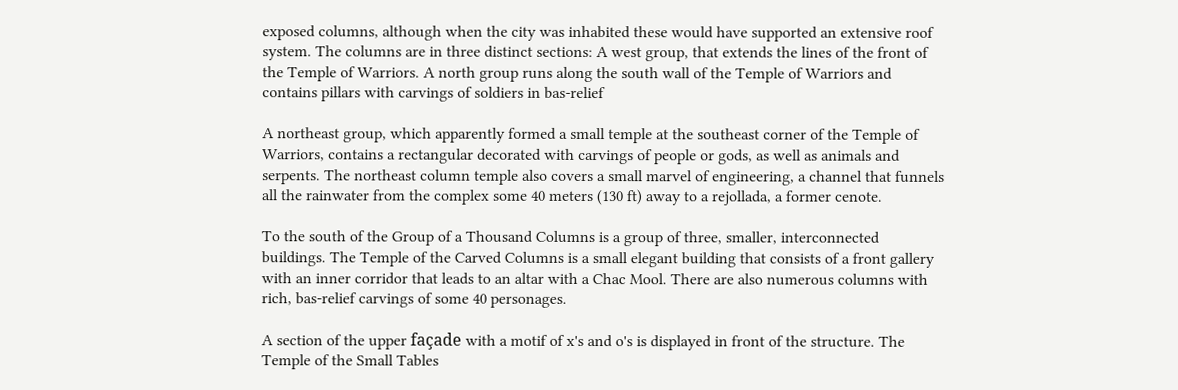exposed columns, although when the city was inhabited these would have supported an extensive roof system. The columns are in three distinct sections: A west group, that extends the lines of the front of the Temple of Warriors. A north group runs along the south wall of the Temple of Warriors and contains pillars with carvings of soldiers in bas-relief

A northeast group, which apparently formed a small temple at the southeast corner of the Temple of Warriors, contains a rectangular decorated with carvings of people or gods, as well as animals and serpents. The northeast column temple also covers a small marvel of engineering, a channel that funnels all the rainwater from the complex some 40 meters (130 ft) away to a rejollada, a former cenote.

To the south of the Group of a Thousand Columns is a group of three, smaller, interconnected buildings. The Temple of the Carved Columns is a small elegant building that consists of a front gallery with an inner corridor that leads to an altar with a Chac Mool. There are also numerous columns with rich, bas-relief carvings of some 40 personages.

A section of the upper façade with a motif of x's and o's is displayed in front of the structure. The Temple of the Small Tables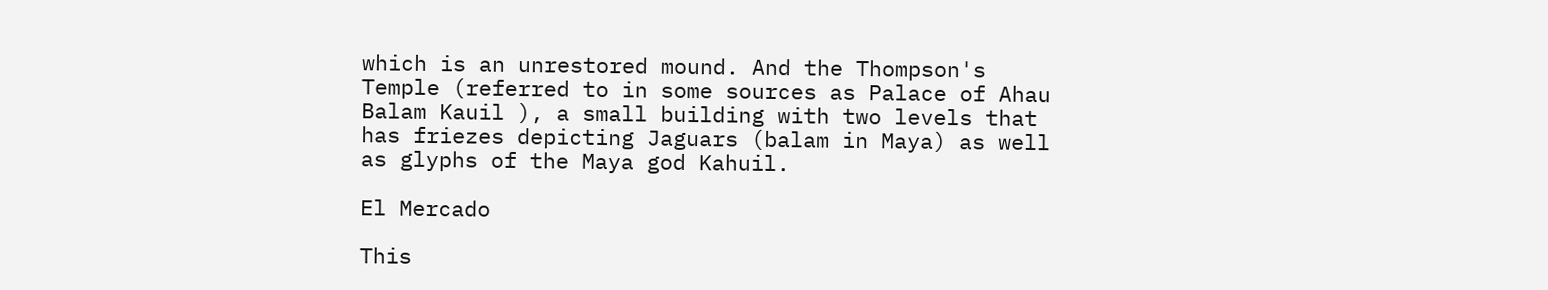which is an unrestored mound. And the Thompson's Temple (referred to in some sources as Palace of Ahau Balam Kauil ), a small building with two levels that has friezes depicting Jaguars (balam in Maya) as well as glyphs of the Maya god Kahuil.

El Mercado

This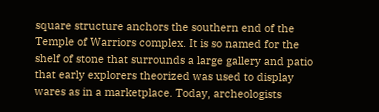square structure anchors the southern end of the Temple of Warriors complex. It is so named for the shelf of stone that surrounds a large gallery and patio that early explorers theorized was used to display wares as in a marketplace. Today, archeologists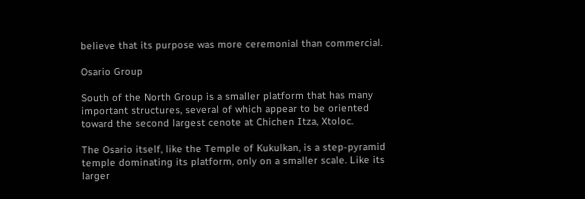believe that its purpose was more ceremonial than commercial.

Osario Group

South of the North Group is a smaller platform that has many important structures, several of which appear to be oriented toward the second largest cenote at Chichen Itza, Xtoloc.

The Osario itself, like the Temple of Kukulkan, is a step-pyramid temple dominating its platform, only on a smaller scale. Like its larger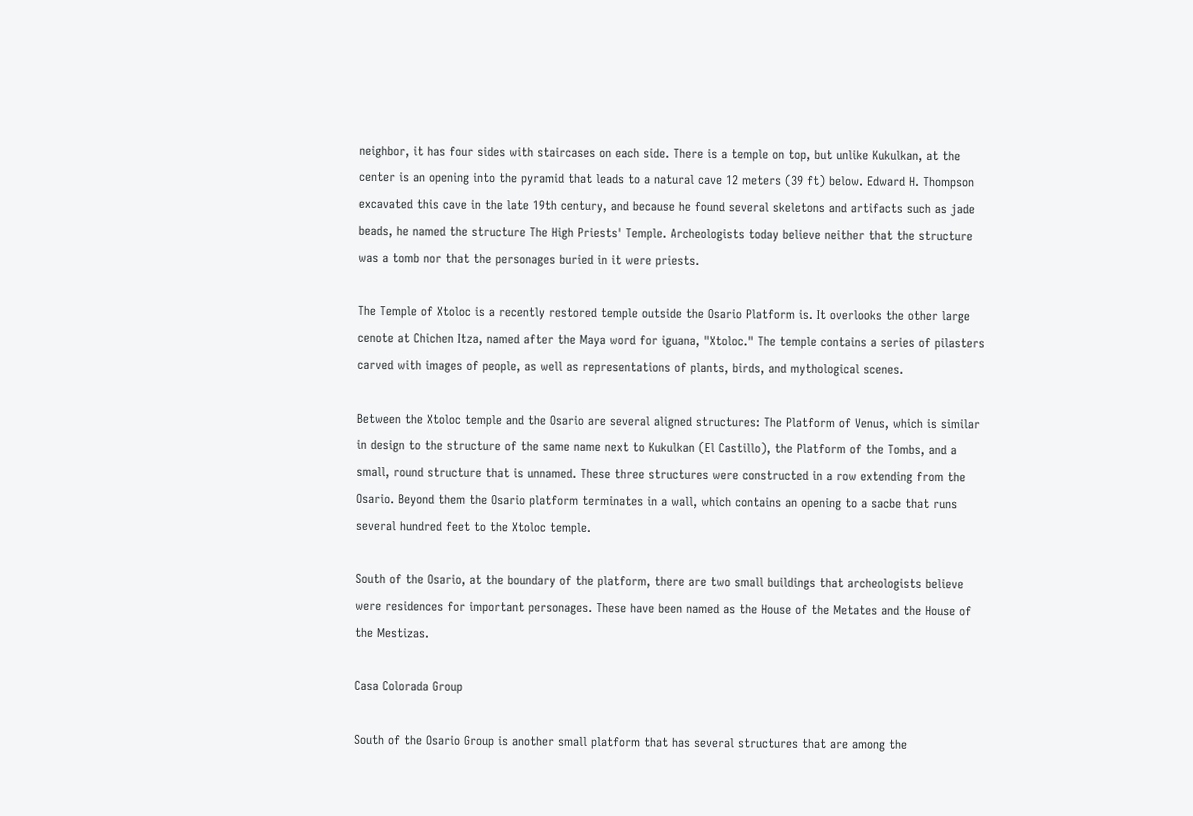neighbor, it has four sides with staircases on each side. There is a temple on top, but unlike Kukulkan, at the center is an opening into the pyramid that leads to a natural cave 12 meters (39 ft) below. Edward H. Thompson excavated this cave in the late 19th century, and because he found several skeletons and artifacts such as jade beads, he named the structure The High Priests' Temple. Archeologists today believe neither that the structure was a tomb nor that the personages buried in it were priests.

The Temple of Xtoloc is a recently restored temple outside the Osario Platform is. It overlooks the other large cenote at Chichen Itza, named after the Maya word for iguana, "Xtoloc." The temple contains a series of pilasters carved with images of people, as well as representations of plants, birds, and mythological scenes.

Between the Xtoloc temple and the Osario are several aligned structures: The Platform of Venus, which is similar in design to the structure of the same name next to Kukulkan (El Castillo), the Platform of the Tombs, and a small, round structure that is unnamed. These three structures were constructed in a row extending from the Osario. Beyond them the Osario platform terminates in a wall, which contains an opening to a sacbe that runs several hundred feet to the Xtoloc temple.

South of the Osario, at the boundary of the platform, there are two small buildings that archeologists believe were residences for important personages. These have been named as the House of the Metates and the House of the Mestizas.

Casa Colorada Group

South of the Osario Group is another small platform that has several structures that are among the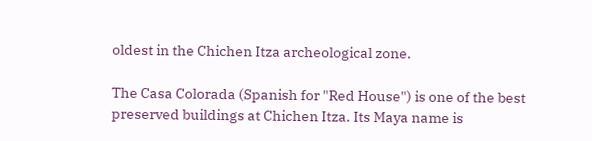oldest in the Chichen Itza archeological zone.

The Casa Colorada (Spanish for "Red House") is one of the best preserved buildings at Chichen Itza. Its Maya name is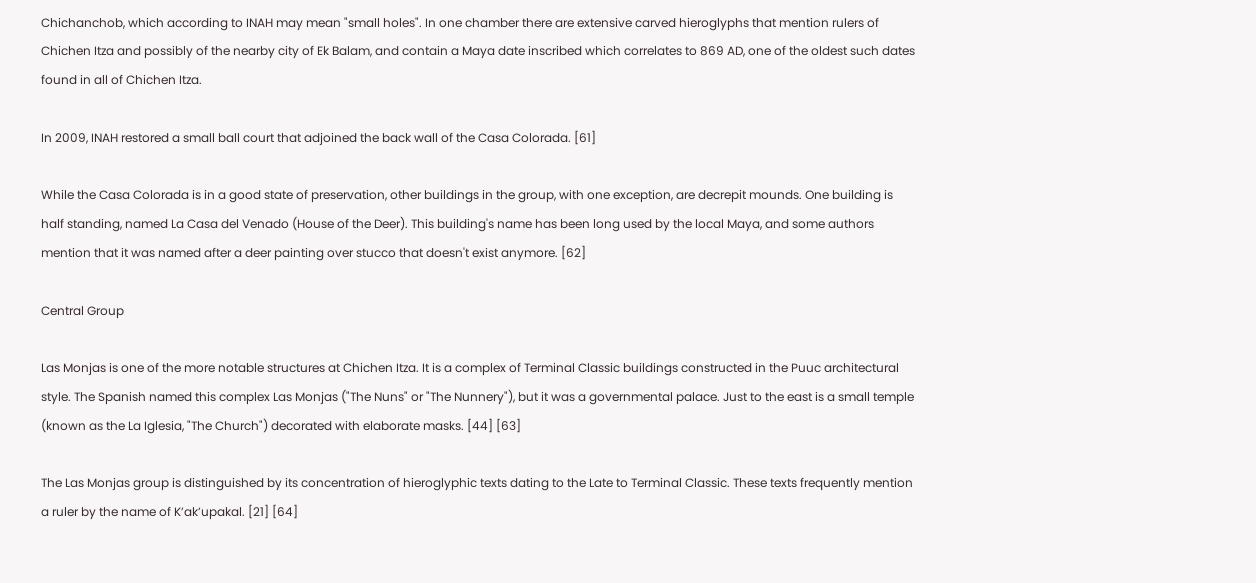Chichanchob, which according to INAH may mean "small holes". In one chamber there are extensive carved hieroglyphs that mention rulers of Chichen Itza and possibly of the nearby city of Ek Balam, and contain a Maya date inscribed which correlates to 869 AD, one of the oldest such dates found in all of Chichen Itza.

In 2009, INAH restored a small ball court that adjoined the back wall of the Casa Colorada. [61]

While the Casa Colorada is in a good state of preservation, other buildings in the group, with one exception, are decrepit mounds. One building is half standing, named La Casa del Venado (House of the Deer). This building's name has been long used by the local Maya, and some authors mention that it was named after a deer painting over stucco that doesn't exist anymore. [62]

Central Group

Las Monjas is one of the more notable structures at Chichen Itza. It is a complex of Terminal Classic buildings constructed in the Puuc architectural style. The Spanish named this complex Las Monjas ("The Nuns" or "The Nunnery"), but it was a governmental palace. Just to the east is a small temple (known as the La Iglesia, "The Church") decorated with elaborate masks. [44] [63]

The Las Monjas group is distinguished by its concentration of hieroglyphic texts dating to the Late to Terminal Classic. These texts frequently mention a ruler by the name of Kʼakʼupakal. [21] [64]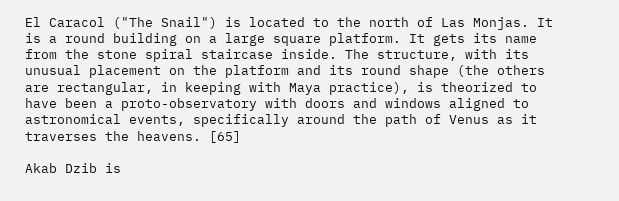El Caracol ("The Snail") is located to the north of Las Monjas. It is a round building on a large square platform. It gets its name from the stone spiral staircase inside. The structure, with its unusual placement on the platform and its round shape (the others are rectangular, in keeping with Maya practice), is theorized to have been a proto-observatory with doors and windows aligned to astronomical events, specifically around the path of Venus as it traverses the heavens. [65]

Akab Dzib is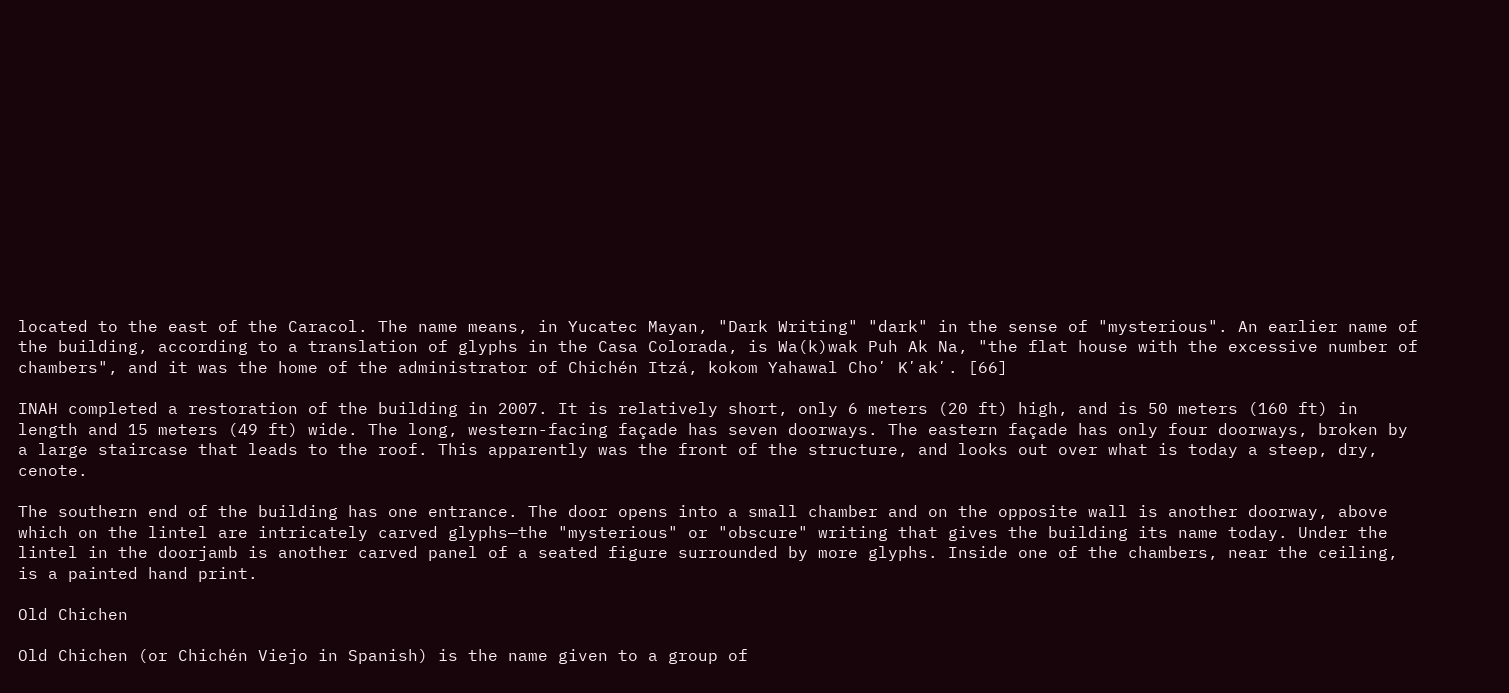located to the east of the Caracol. The name means, in Yucatec Mayan, "Dark Writing" "dark" in the sense of "mysterious". An earlier name of the building, according to a translation of glyphs in the Casa Colorada, is Wa(k)wak Puh Ak Na, "the flat house with the excessive number of chambers", and it was the home of the administrator of Chichén Itzá, kokom Yahawal Choʼ Kʼakʼ. [66]

INAH completed a restoration of the building in 2007. It is relatively short, only 6 meters (20 ft) high, and is 50 meters (160 ft) in length and 15 meters (49 ft) wide. The long, western-facing façade has seven doorways. The eastern façade has only four doorways, broken by a large staircase that leads to the roof. This apparently was the front of the structure, and looks out over what is today a steep, dry, cenote.

The southern end of the building has one entrance. The door opens into a small chamber and on the opposite wall is another doorway, above which on the lintel are intricately carved glyphs—the "mysterious" or "obscure" writing that gives the building its name today. Under the lintel in the doorjamb is another carved panel of a seated figure surrounded by more glyphs. Inside one of the chambers, near the ceiling, is a painted hand print.

Old Chichen

Old Chichen (or Chichén Viejo in Spanish) is the name given to a group of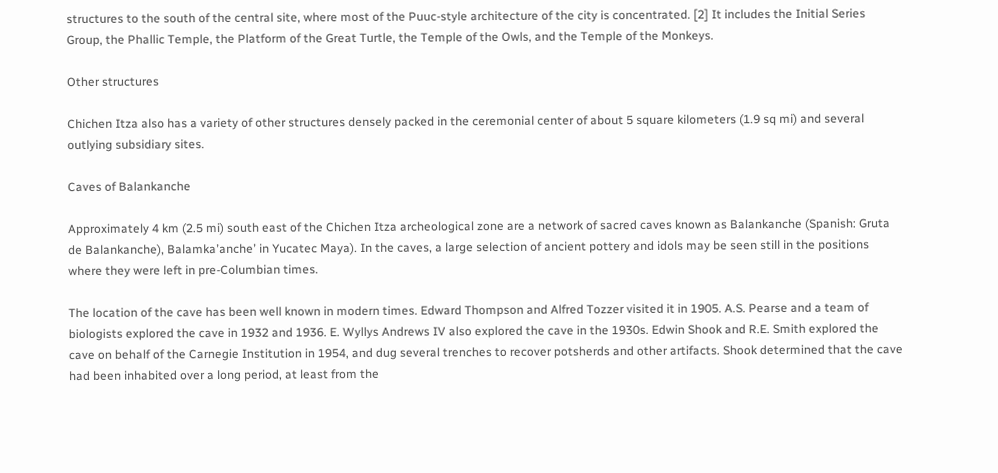structures to the south of the central site, where most of the Puuc-style architecture of the city is concentrated. [2] It includes the Initial Series Group, the Phallic Temple, the Platform of the Great Turtle, the Temple of the Owls, and the Temple of the Monkeys.

Other structures

Chichen Itza also has a variety of other structures densely packed in the ceremonial center of about 5 square kilometers (1.9 sq mi) and several outlying subsidiary sites.

Caves of Balankanche

Approximately 4 km (2.5 mi) south east of the Chichen Itza archeological zone are a network of sacred caves known as Balankanche (Spanish: Gruta de Balankanche), Balamkaʼancheʼ in Yucatec Maya). In the caves, a large selection of ancient pottery and idols may be seen still in the positions where they were left in pre-Columbian times.

The location of the cave has been well known in modern times. Edward Thompson and Alfred Tozzer visited it in 1905. A.S. Pearse and a team of biologists explored the cave in 1932 and 1936. E. Wyllys Andrews IV also explored the cave in the 1930s. Edwin Shook and R.E. Smith explored the cave on behalf of the Carnegie Institution in 1954, and dug several trenches to recover potsherds and other artifacts. Shook determined that the cave had been inhabited over a long period, at least from the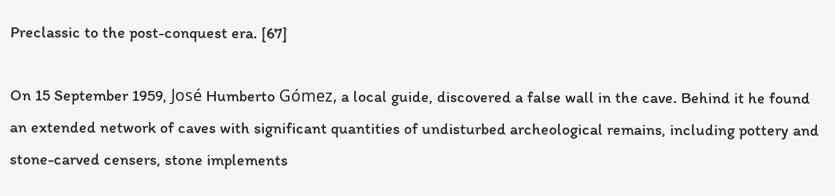Preclassic to the post-conquest era. [67]

On 15 September 1959, José Humberto Gómez, a local guide, discovered a false wall in the cave. Behind it he found an extended network of caves with significant quantities of undisturbed archeological remains, including pottery and stone-carved censers, stone implements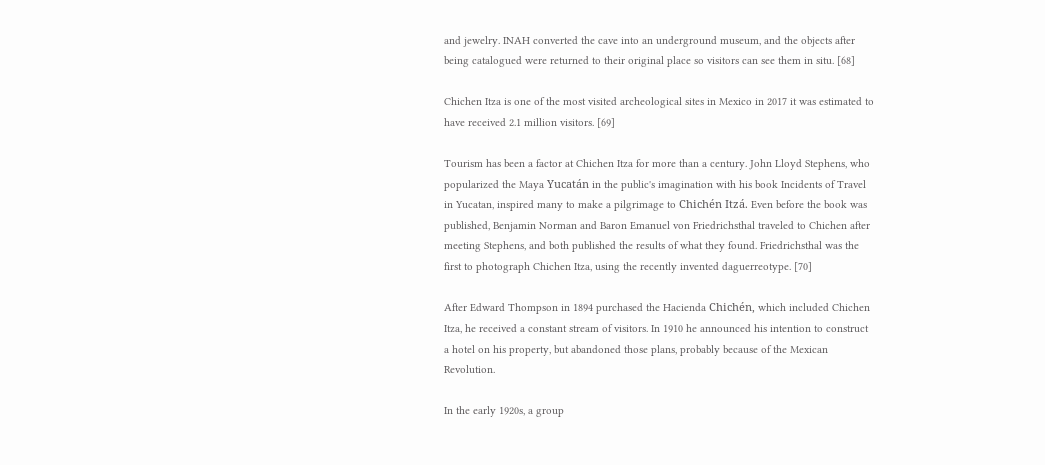and jewelry. INAH converted the cave into an underground museum, and the objects after being catalogued were returned to their original place so visitors can see them in situ. [68]

Chichen Itza is one of the most visited archeological sites in Mexico in 2017 it was estimated to have received 2.1 million visitors. [69]

Tourism has been a factor at Chichen Itza for more than a century. John Lloyd Stephens, who popularized the Maya Yucatán in the public's imagination with his book Incidents of Travel in Yucatan, inspired many to make a pilgrimage to Chichén Itzá. Even before the book was published, Benjamin Norman and Baron Emanuel von Friedrichsthal traveled to Chichen after meeting Stephens, and both published the results of what they found. Friedrichsthal was the first to photograph Chichen Itza, using the recently invented daguerreotype. [70]

After Edward Thompson in 1894 purchased the Hacienda Chichén, which included Chichen Itza, he received a constant stream of visitors. In 1910 he announced his intention to construct a hotel on his property, but abandoned those plans, probably because of the Mexican Revolution.

In the early 1920s, a group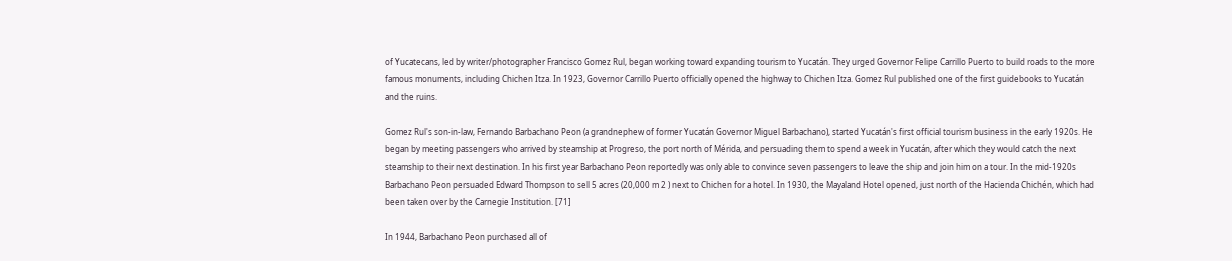of Yucatecans, led by writer/photographer Francisco Gomez Rul, began working toward expanding tourism to Yucatán. They urged Governor Felipe Carrillo Puerto to build roads to the more famous monuments, including Chichen Itza. In 1923, Governor Carrillo Puerto officially opened the highway to Chichen Itza. Gomez Rul published one of the first guidebooks to Yucatán and the ruins.

Gomez Rul's son-in-law, Fernando Barbachano Peon (a grandnephew of former Yucatán Governor Miguel Barbachano), started Yucatán's first official tourism business in the early 1920s. He began by meeting passengers who arrived by steamship at Progreso, the port north of Mérida, and persuading them to spend a week in Yucatán, after which they would catch the next steamship to their next destination. In his first year Barbachano Peon reportedly was only able to convince seven passengers to leave the ship and join him on a tour. In the mid-1920s Barbachano Peon persuaded Edward Thompson to sell 5 acres (20,000 m 2 ) next to Chichen for a hotel. In 1930, the Mayaland Hotel opened, just north of the Hacienda Chichén, which had been taken over by the Carnegie Institution. [71]

In 1944, Barbachano Peon purchased all of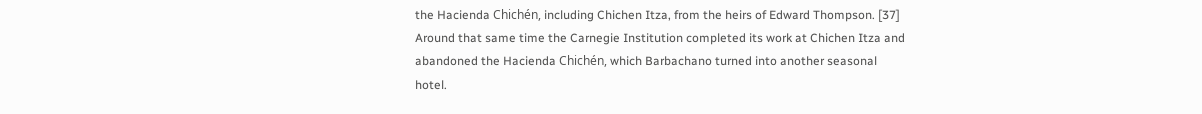the Hacienda Chichén, including Chichen Itza, from the heirs of Edward Thompson. [37] Around that same time the Carnegie Institution completed its work at Chichen Itza and abandoned the Hacienda Chichén, which Barbachano turned into another seasonal hotel.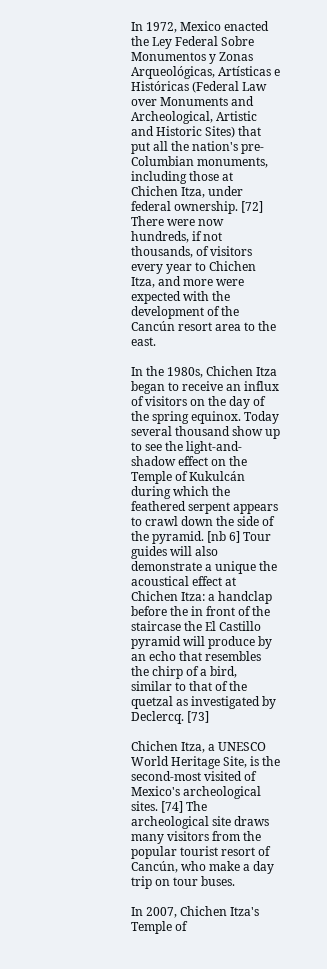In 1972, Mexico enacted the Ley Federal Sobre Monumentos y Zonas Arqueológicas, Artísticas e Históricas (Federal Law over Monuments and Archeological, Artistic and Historic Sites) that put all the nation's pre-Columbian monuments, including those at Chichen Itza, under federal ownership. [72] There were now hundreds, if not thousands, of visitors every year to Chichen Itza, and more were expected with the development of the Cancún resort area to the east.

In the 1980s, Chichen Itza began to receive an influx of visitors on the day of the spring equinox. Today several thousand show up to see the light-and-shadow effect on the Temple of Kukulcán during which the feathered serpent appears to crawl down the side of the pyramid. [nb 6] Tour guides will also demonstrate a unique the acoustical effect at Chichen Itza: a handclap before the in front of the staircase the El Castillo pyramid will produce by an echo that resembles the chirp of a bird, similar to that of the quetzal as investigated by Declercq. [73]

Chichen Itza, a UNESCO World Heritage Site, is the second-most visited of Mexico's archeological sites. [74] The archeological site draws many visitors from the popular tourist resort of Cancún, who make a day trip on tour buses.

In 2007, Chichen Itza's Temple of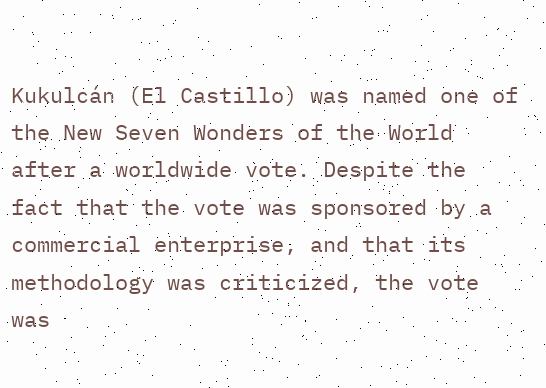Kukulcán (El Castillo) was named one of the New Seven Wonders of the World after a worldwide vote. Despite the fact that the vote was sponsored by a commercial enterprise, and that its methodology was criticized, the vote was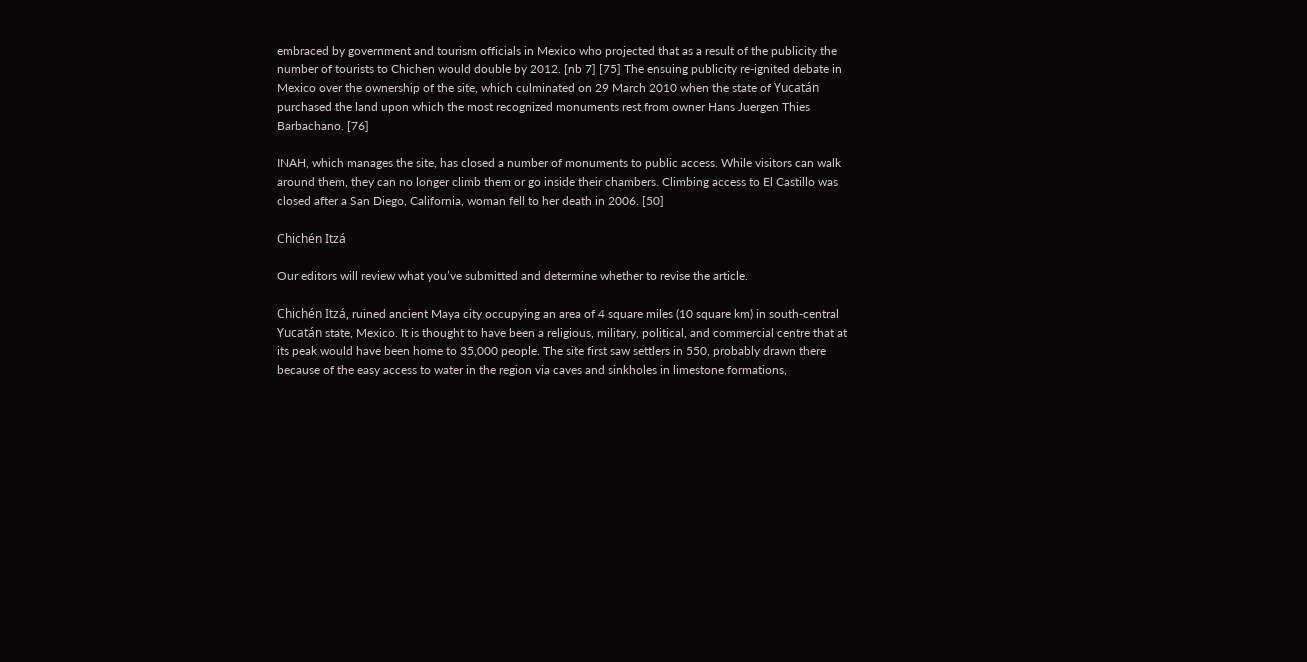embraced by government and tourism officials in Mexico who projected that as a result of the publicity the number of tourists to Chichen would double by 2012. [nb 7] [75] The ensuing publicity re-ignited debate in Mexico over the ownership of the site, which culminated on 29 March 2010 when the state of Yucatán purchased the land upon which the most recognized monuments rest from owner Hans Juergen Thies Barbachano. [76]

INAH, which manages the site, has closed a number of monuments to public access. While visitors can walk around them, they can no longer climb them or go inside their chambers. Climbing access to El Castillo was closed after a San Diego, California, woman fell to her death in 2006. [50]

Chichén Itzá

Our editors will review what you’ve submitted and determine whether to revise the article.

Chichén Itzá, ruined ancient Maya city occupying an area of 4 square miles (10 square km) in south-central Yucatán state, Mexico. It is thought to have been a religious, military, political, and commercial centre that at its peak would have been home to 35,000 people. The site first saw settlers in 550, probably drawn there because of the easy access to water in the region via caves and sinkholes in limestone formations,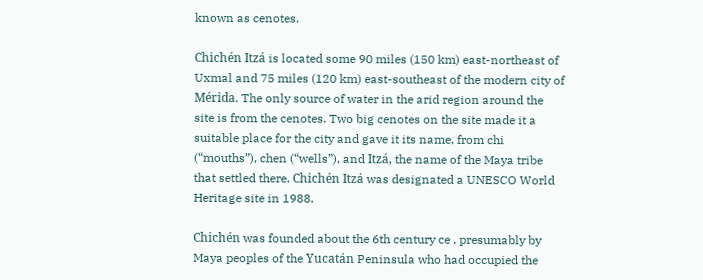known as cenotes.

Chichén Itzá is located some 90 miles (150 km) east-northeast of Uxmal and 75 miles (120 km) east-southeast of the modern city of Mérida. The only source of water in the arid region around the site is from the cenotes. Two big cenotes on the site made it a suitable place for the city and gave it its name, from chi (“mouths”), chen (“wells”), and Itzá, the name of the Maya tribe that settled there. Chichén Itzá was designated a UNESCO World Heritage site in 1988.

Chichén was founded about the 6th century ce , presumably by Maya peoples of the Yucatán Peninsula who had occupied the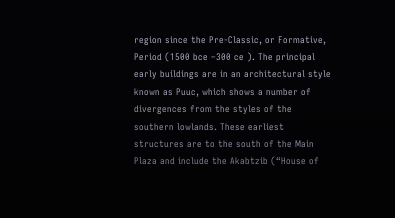region since the Pre-Classic, or Formative, Period (1500 bce –300 ce ). The principal early buildings are in an architectural style known as Puuc, which shows a number of divergences from the styles of the southern lowlands. These earliest structures are to the south of the Main Plaza and include the Akabtzib (“House of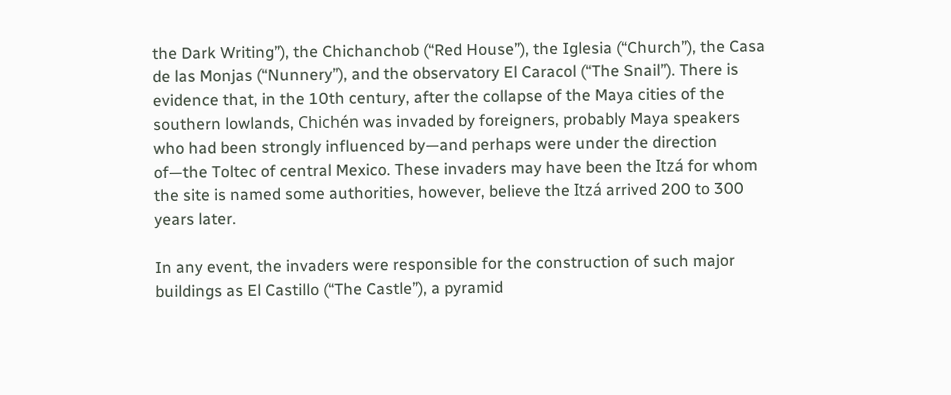the Dark Writing”), the Chichanchob (“Red House”), the Iglesia (“Church”), the Casa de las Monjas (“Nunnery”), and the observatory El Caracol (“The Snail”). There is evidence that, in the 10th century, after the collapse of the Maya cities of the southern lowlands, Chichén was invaded by foreigners, probably Maya speakers who had been strongly influenced by—and perhaps were under the direction of—the Toltec of central Mexico. These invaders may have been the Itzá for whom the site is named some authorities, however, believe the Itzá arrived 200 to 300 years later.

In any event, the invaders were responsible for the construction of such major buildings as El Castillo (“The Castle”), a pyramid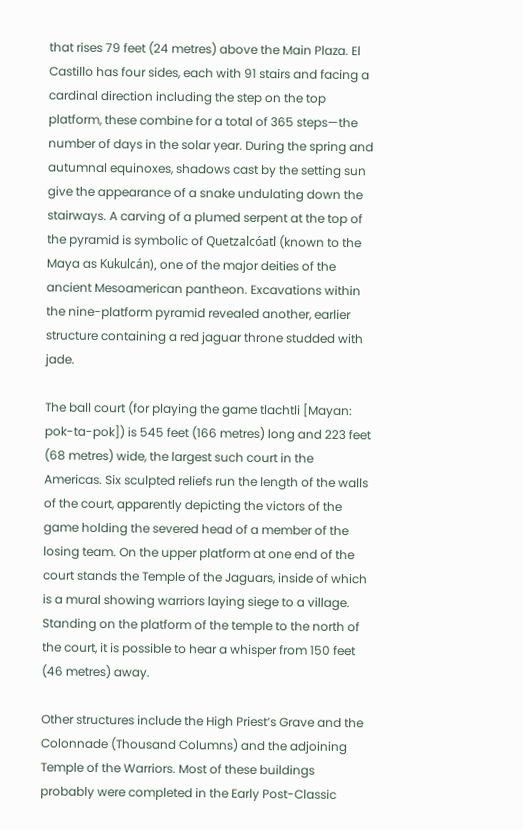that rises 79 feet (24 metres) above the Main Plaza. El Castillo has four sides, each with 91 stairs and facing a cardinal direction including the step on the top platform, these combine for a total of 365 steps—the number of days in the solar year. During the spring and autumnal equinoxes, shadows cast by the setting sun give the appearance of a snake undulating down the stairways. A carving of a plumed serpent at the top of the pyramid is symbolic of Quetzalcóatl (known to the Maya as Kukulcán), one of the major deities of the ancient Mesoamerican pantheon. Excavations within the nine-platform pyramid revealed another, earlier structure containing a red jaguar throne studded with jade.

The ball court (for playing the game tlachtli [Mayan: pok-ta-pok]) is 545 feet (166 metres) long and 223 feet (68 metres) wide, the largest such court in the Americas. Six sculpted reliefs run the length of the walls of the court, apparently depicting the victors of the game holding the severed head of a member of the losing team. On the upper platform at one end of the court stands the Temple of the Jaguars, inside of which is a mural showing warriors laying siege to a village. Standing on the platform of the temple to the north of the court, it is possible to hear a whisper from 150 feet (46 metres) away.

Other structures include the High Priest’s Grave and the Colonnade (Thousand Columns) and the adjoining Temple of the Warriors. Most of these buildings probably were completed in the Early Post-Classic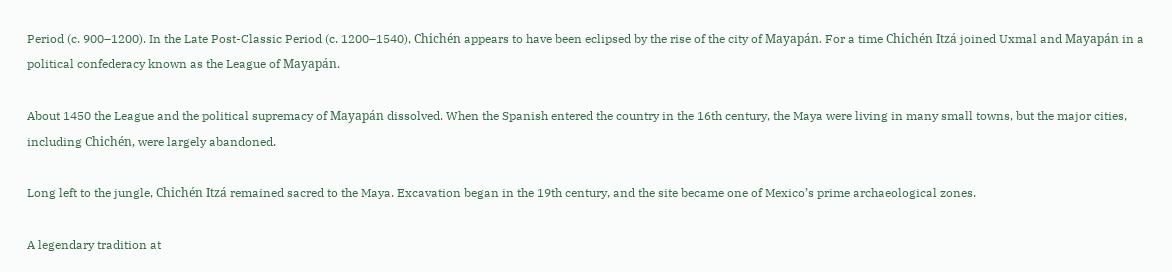Period (c. 900–1200). In the Late Post-Classic Period (c. 1200–1540), Chichén appears to have been eclipsed by the rise of the city of Mayapán. For a time Chichén Itzá joined Uxmal and Mayapán in a political confederacy known as the League of Mayapán.

About 1450 the League and the political supremacy of Mayapán dissolved. When the Spanish entered the country in the 16th century, the Maya were living in many small towns, but the major cities, including Chichén, were largely abandoned.

Long left to the jungle, Chichén Itzá remained sacred to the Maya. Excavation began in the 19th century, and the site became one of Mexico’s prime archaeological zones.

A legendary tradition at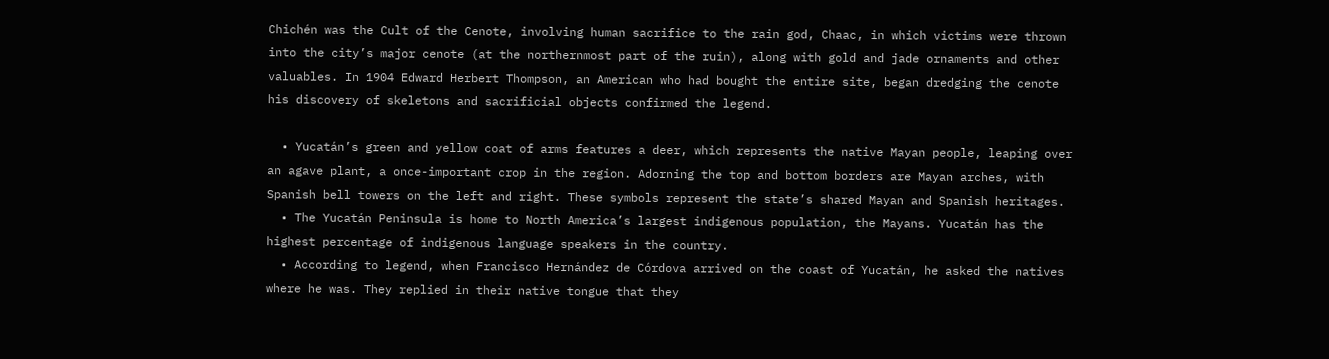Chichén was the Cult of the Cenote, involving human sacrifice to the rain god, Chaac, in which victims were thrown into the city’s major cenote (at the northernmost part of the ruin), along with gold and jade ornaments and other valuables. In 1904 Edward Herbert Thompson, an American who had bought the entire site, began dredging the cenote his discovery of skeletons and sacrificial objects confirmed the legend.

  • Yucatán’s green and yellow coat of arms features a deer, which represents the native Mayan people, leaping over an agave plant, a once-important crop in the region. Adorning the top and bottom borders are Mayan arches, with Spanish bell towers on the left and right. These symbols represent the state’s shared Mayan and Spanish heritages.
  • The Yucatán Peninsula is home to North America’s largest indigenous population, the Mayans. Yucatán has the highest percentage of indigenous language speakers in the country.
  • According to legend, when Francisco Hernández de Córdova arrived on the coast of Yucatán, he asked the natives where he was. They replied in their native tongue that they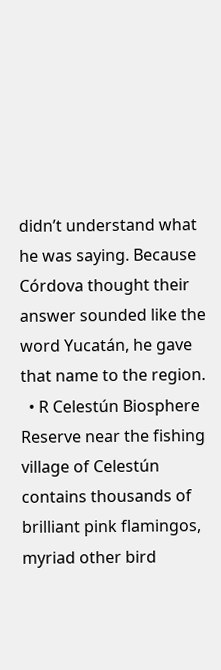didn’t understand what he was saying. Because Córdova thought their answer sounded like the word Yucatán, he gave that name to the region.
  • R Celestún Biosphere Reserve near the fishing village of Celestún contains thousands of brilliant pink flamingos, myriad other bird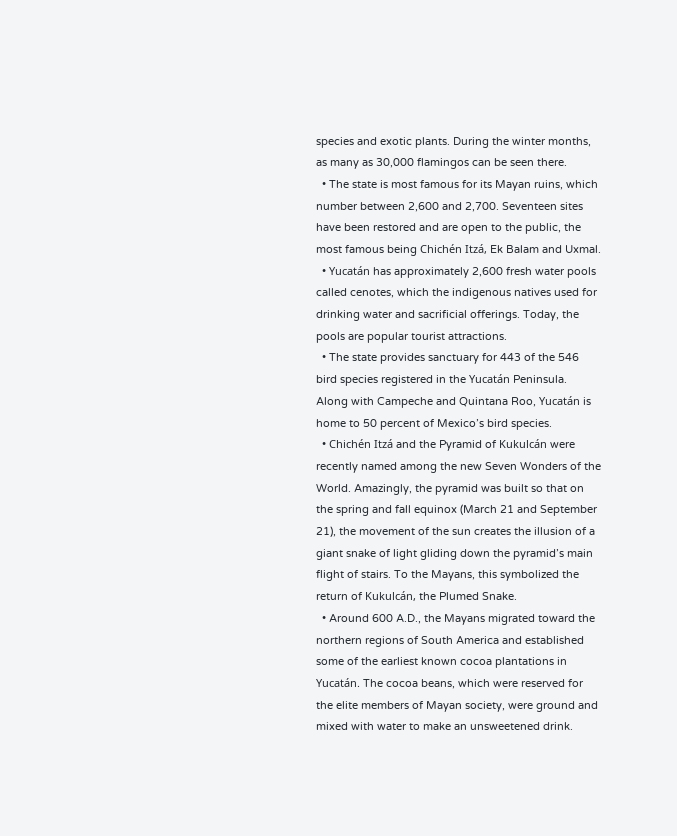species and exotic plants. During the winter months, as many as 30,000 flamingos can be seen there.
  • The state is most famous for its Mayan ruins, which number between 2,600 and 2,700. Seventeen sites have been restored and are open to the public, the most famous being Chichén Itzá, Ek Balam and Uxmal.
  • Yucatán has approximately 2,600 fresh water pools called cenotes, which the indigenous natives used for drinking water and sacrificial offerings. Today, the pools are popular tourist attractions.
  • The state provides sanctuary for 443 of the 546 bird species registered in the Yucatán Peninsula. Along with Campeche and Quintana Roo, Yucatán is home to 50 percent of Mexico’s bird species.
  • Chichén Itzá and the Pyramid of Kukulcán were recently named among the new Seven Wonders of the World. Amazingly, the pyramid was built so that on the spring and fall equinox (March 21 and September 21), the movement of the sun creates the illusion of a giant snake of light gliding down the pyramid’s main flight of stairs. To the Mayans, this symbolized the return of Kukulcán, the Plumed Snake.
  • Around 600 A.D., the Mayans migrated toward the northern regions of South America and established some of the earliest known cocoa plantations in Yucatán. The cocoa beans, which were reserved for the elite members of Mayan society, were ground and mixed with water to make an unsweetened drink.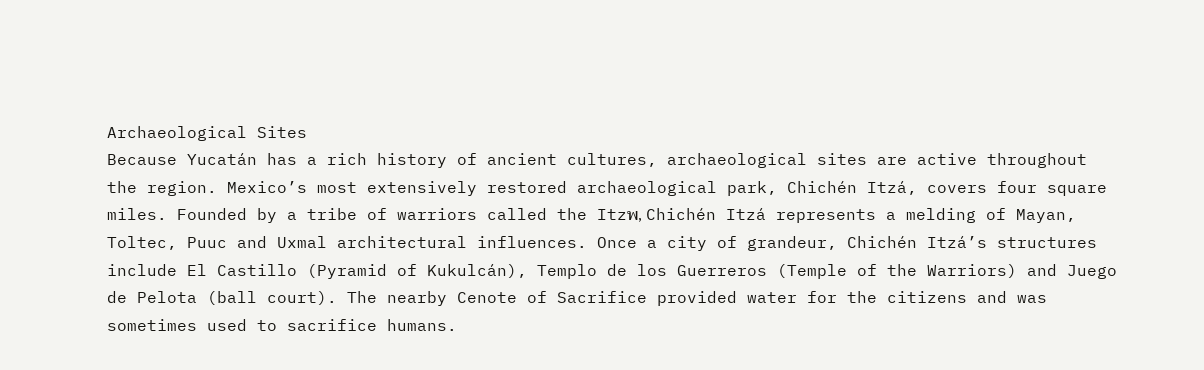Archaeological Sites
Because Yucatán has a rich history of ancient cultures, archaeological sites are active throughout the region. Mexico’s most extensively restored archaeological park, Chichén Itzá, covers four square miles. Founded by a tribe of warriors called the Itzพ, Chichén Itzá represents a melding of Mayan, Toltec, Puuc and Uxmal architectural influences. Once a city of grandeur, Chichén Itzá’s structures include El Castillo (Pyramid of Kukulcán), Templo de los Guerreros (Temple of the Warriors) and Juego de Pelota (ball court). The nearby Cenote of Sacrifice provided water for the citizens and was sometimes used to sacrifice humans.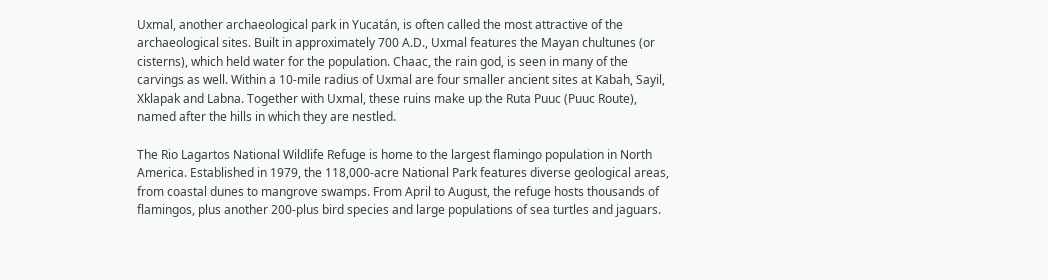Uxmal, another archaeological park in Yucatán, is often called the most attractive of the archaeological sites. Built in approximately 700 A.D., Uxmal features the Mayan chultunes (or cisterns), which held water for the population. Chaac, the rain god, is seen in many of the carvings as well. Within a 10-mile radius of Uxmal are four smaller ancient sites at Kabah, Sayil, Xklapak and Labna. Together with Uxmal, these ruins make up the Ruta Puuc (Puuc Route), named after the hills in which they are nestled.

The Rio Lagartos National Wildlife Refuge is home to the largest flamingo population in North America. Established in 1979, the 118,000-acre National Park features diverse geological areas, from coastal dunes to mangrove swamps. From April to August, the refuge hosts thousands of flamingos, plus another 200-plus bird species and large populations of sea turtles and jaguars.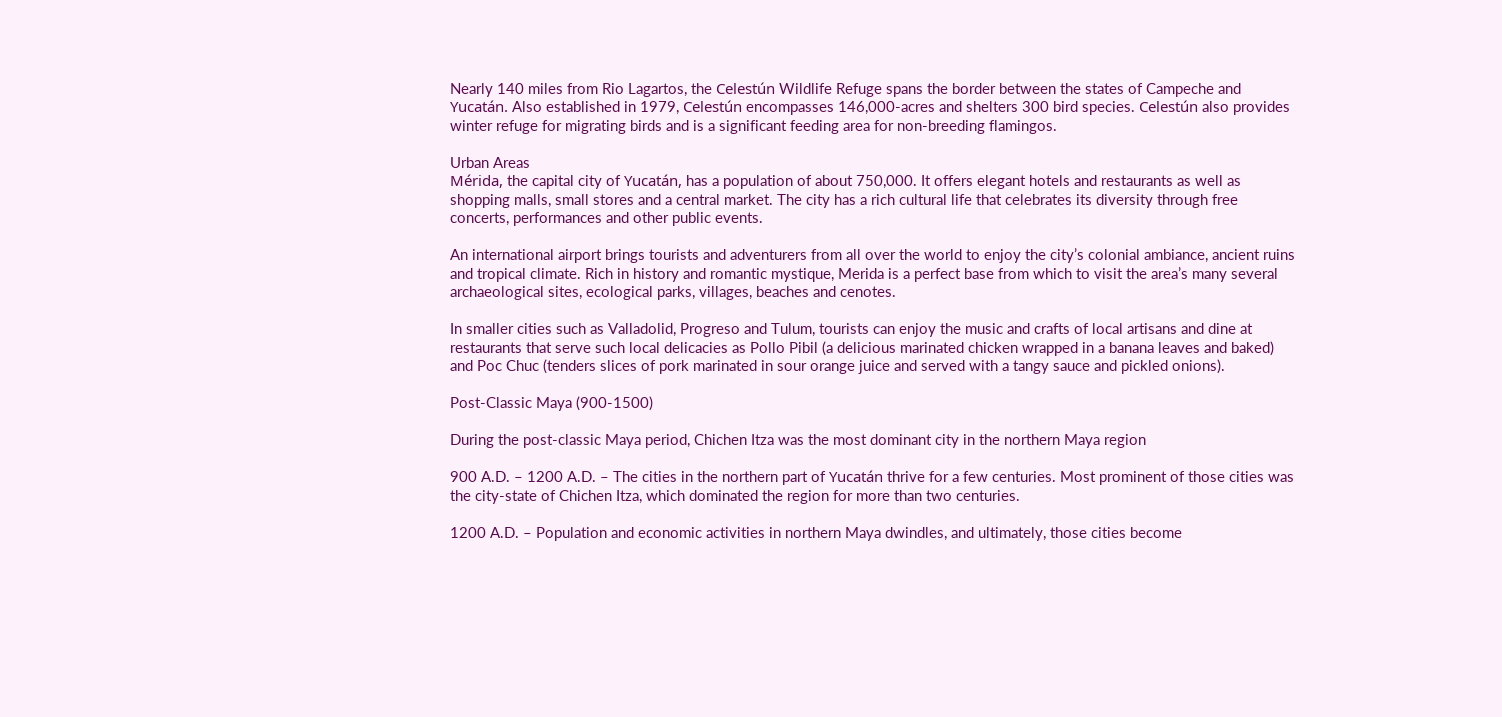Nearly 140 miles from Rio Lagartos, the Celestún Wildlife Refuge spans the border between the states of Campeche and Yucatán. Also established in 1979, Celestún encompasses 146,000-acres and shelters 300 bird species. Celestún also provides winter refuge for migrating birds and is a significant feeding area for non-breeding flamingos.

Urban Areas
Mérida, the capital city of Yucatán, has a population of about 750,000. It offers elegant hotels and restaurants as well as shopping malls, small stores and a central market. The city has a rich cultural life that celebrates its diversity through free concerts, performances and other public events.

An international airport brings tourists and adventurers from all over the world to enjoy the city’s colonial ambiance, ancient ruins and tropical climate. Rich in history and romantic mystique, Merida is a perfect base from which to visit the area’s many several archaeological sites, ecological parks, villages, beaches and cenotes.

In smaller cities such as Valladolid, Progreso and Tulum, tourists can enjoy the music and crafts of local artisans and dine at restaurants that serve such local delicacies as Pollo Pibil (a delicious marinated chicken wrapped in a banana leaves and baked) and Poc Chuc (tenders slices of pork marinated in sour orange juice and served with a tangy sauce and pickled onions).

Post-Classic Maya (900-1500)

During the post-classic Maya period, Chichen Itza was the most dominant city in the northern Maya region

900 A.D. – 1200 A.D. – The cities in the northern part of Yucatán thrive for a few centuries. Most prominent of those cities was the city-state of Chichen Itza, which dominated the region for more than two centuries.

1200 A.D. – Population and economic activities in northern Maya dwindles, and ultimately, those cities become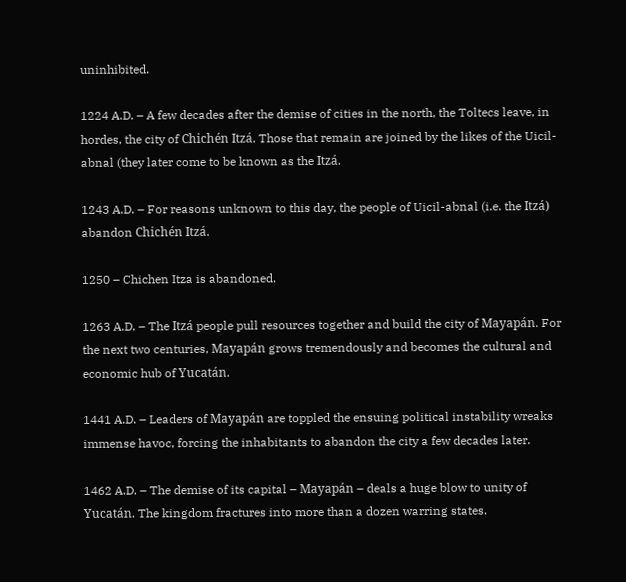uninhibited.

1224 A.D. – A few decades after the demise of cities in the north, the Toltecs leave, in hordes, the city of Chichén Itzá. Those that remain are joined by the likes of the Uicil-abnal (they later come to be known as the Itzá.

1243 A.D. – For reasons unknown to this day, the people of Uicil-abnal (i.e. the Itzá) abandon Chichén Itzá.

1250 – Chichen Itza is abandoned.

1263 A.D. – The Itzá people pull resources together and build the city of Mayapán. For the next two centuries, Mayapán grows tremendously and becomes the cultural and economic hub of Yucatán.

1441 A.D. – Leaders of Mayapán are toppled the ensuing political instability wreaks immense havoc, forcing the inhabitants to abandon the city a few decades later.

1462 A.D. – The demise of its capital – Mayapán – deals a huge blow to unity of Yucatán. The kingdom fractures into more than a dozen warring states.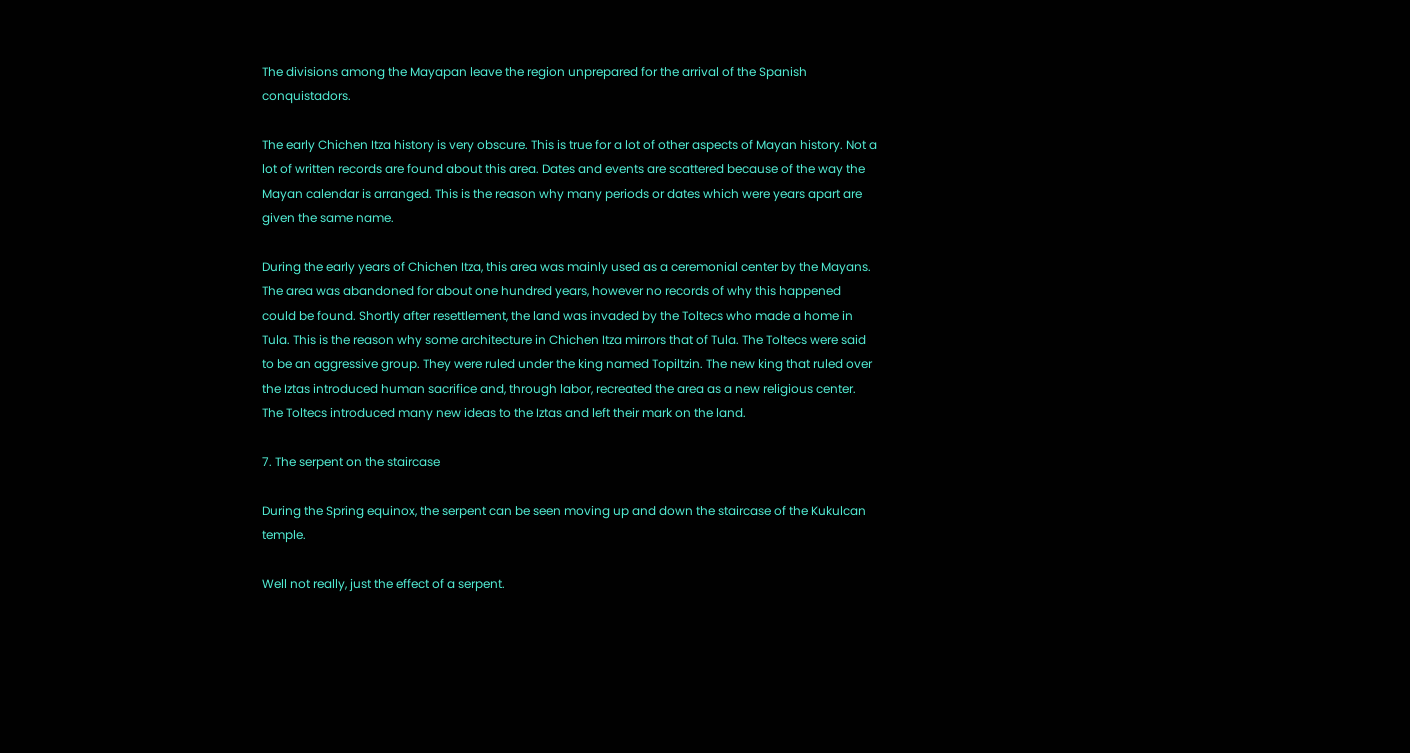The divisions among the Mayapan leave the region unprepared for the arrival of the Spanish conquistadors.

The early Chichen Itza history is very obscure. This is true for a lot of other aspects of Mayan history. Not a lot of written records are found about this area. Dates and events are scattered because of the way the Mayan calendar is arranged. This is the reason why many periods or dates which were years apart are given the same name.

During the early years of Chichen Itza, this area was mainly used as a ceremonial center by the Mayans. The area was abandoned for about one hundred years, however no records of why this happened could be found. Shortly after resettlement, the land was invaded by the Toltecs who made a home in Tula. This is the reason why some architecture in Chichen Itza mirrors that of Tula. The Toltecs were said to be an aggressive group. They were ruled under the king named Topiltzin. The new king that ruled over the Iztas introduced human sacrifice and, through labor, recreated the area as a new religious center. The Toltecs introduced many new ideas to the Iztas and left their mark on the land.

7. The serpent on the staircase

During the Spring equinox, the serpent can be seen moving up and down the staircase of the Kukulcan temple.

Well not really, just the effect of a serpent.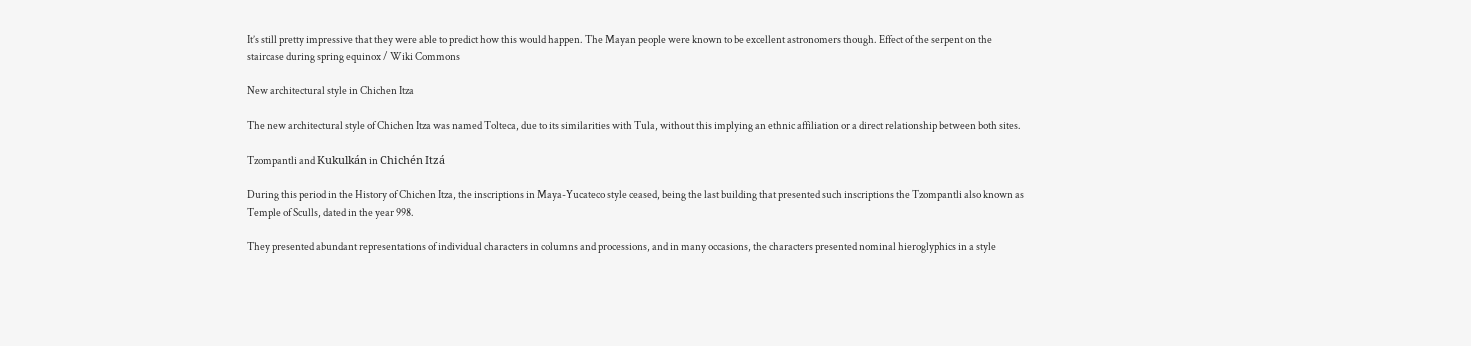It’s still pretty impressive that they were able to predict how this would happen. The Mayan people were known to be excellent astronomers though. Effect of the serpent on the staircase during spring equinox / Wiki Commons

New architectural style in Chichen Itza

The new architectural style of Chichen Itza was named Tolteca, due to its similarities with Tula, without this implying an ethnic affiliation or a direct relationship between both sites.

Tzompantli and Kukulkán in Chichén Itzá

During this period in the History of Chichen Itza, the inscriptions in Maya-Yucateco style ceased, being the last building that presented such inscriptions the Tzompantli also known as Temple of Sculls, dated in the year 998.

They presented abundant representations of individual characters in columns and processions, and in many occasions, the characters presented nominal hieroglyphics in a style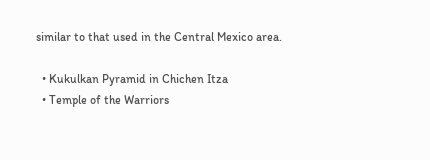similar to that used in the Central Mexico area.

  • Kukulkan Pyramid in Chichen Itza
  • Temple of the Warriors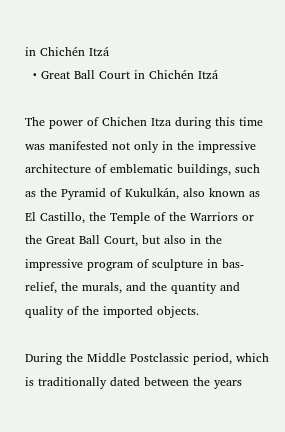in Chichén Itzá
  • Great Ball Court in Chichén Itzá

The power of Chichen Itza during this time was manifested not only in the impressive architecture of emblematic buildings, such as the Pyramid of Kukulkán, also known as El Castillo, the Temple of the Warriors or the Great Ball Court, but also in the impressive program of sculpture in bas-relief, the murals, and the quantity and quality of the imported objects.

During the Middle Postclassic period, which is traditionally dated between the years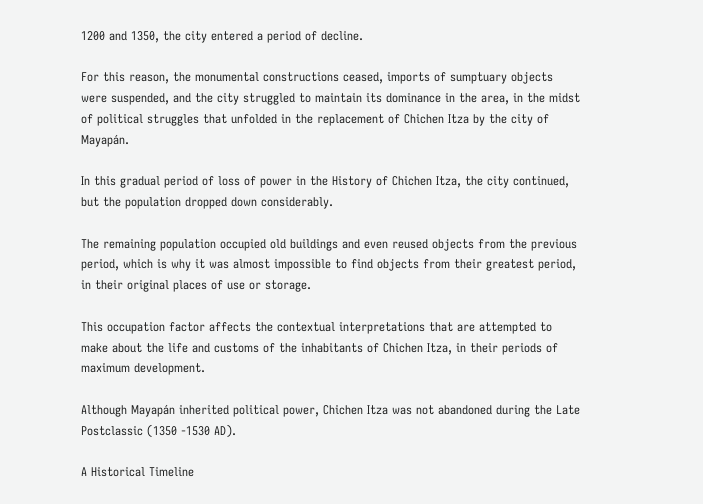1200 and 1350, the city entered a period of decline.

For this reason, the monumental constructions ceased, imports of sumptuary objects were suspended, and the city struggled to maintain its dominance in the area, in the midst of political struggles that unfolded in the replacement of Chichen Itza by the city of Mayapán.

In this gradual period of loss of power in the History of Chichen Itza, the city continued, but the population dropped down considerably.

The remaining population occupied old buildings and even reused objects from the previous period, which is why it was almost impossible to find objects from their greatest period, in their original places of use or storage.

This occupation factor affects the contextual interpretations that are attempted to make about the life and customs of the inhabitants of Chichen Itza, in their periods of maximum development.

Although Mayapán inherited political power, Chichen Itza was not abandoned during the Late Postclassic (1350 -1530 AD).

A Historical Timeline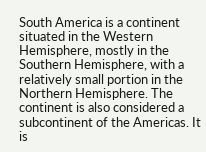South America is a continent situated in the Western Hemisphere, mostly in the Southern Hemisphere, with a relatively small portion in the Northern Hemisphere. The continent is also considered a subcontinent of the Americas. It is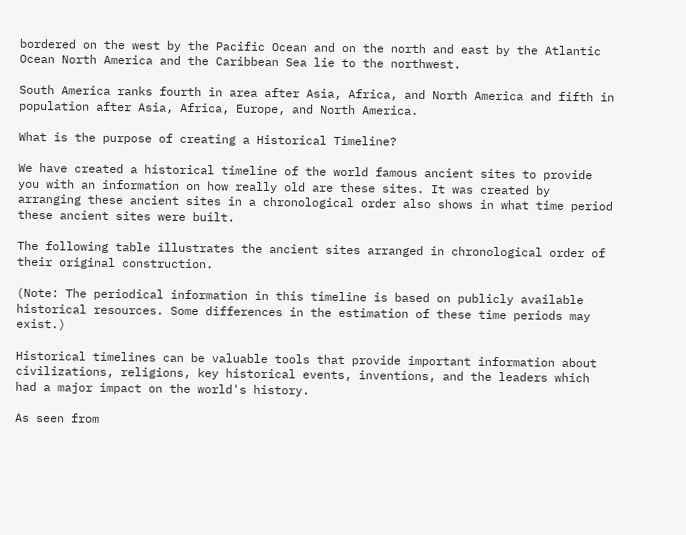bordered on the west by the Pacific Ocean and on the north and east by the Atlantic Ocean North America and the Caribbean Sea lie to the northwest.

South America ranks fourth in area after Asia, Africa, and North America and fifth in population after Asia, Africa, Europe, and North America.

What is the purpose of creating a Historical Timeline?

We have created a historical timeline of the world famous ancient sites to provide you with an information on how really old are these sites. It was created by arranging these ancient sites in a chronological order also shows in what time period these ancient sites were built.

The following table illustrates the ancient sites arranged in chronological order of their original construction.

(Note: The periodical information in this timeline is based on publicly available historical resources. Some differences in the estimation of these time periods may exist.)

Historical timelines can be valuable tools that provide important information about civilizations, religions, key historical events, inventions, and the leaders which had a major impact on the world's history.

As seen from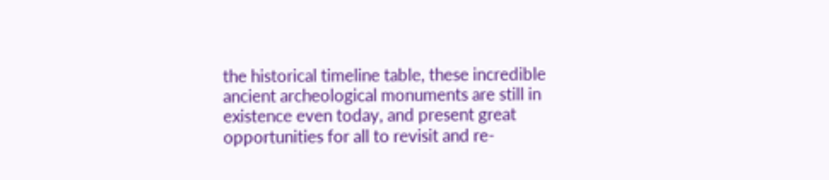the historical timeline table, these incredible ancient archeological monuments are still in existence even today, and present great opportunities for all to revisit and re-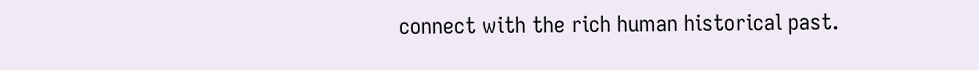connect with the rich human historical past.